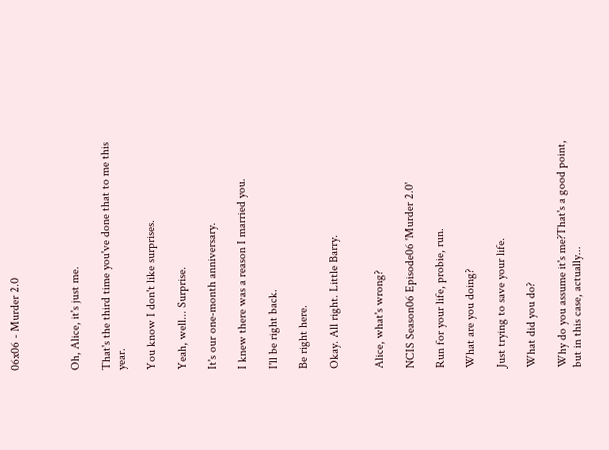06x06 - Murder 2.0



Oh, Alice, it's just me.

That's the third time you've done that to me this year.

You know I don't like surprises.

Yeah, well... Surprise.

It's our one-month anniversary.

I knew there was a reason I married you.

I'll be right back.

Be right here.

Okay. All right. Little Barry.


Alice, what's wrong?

NCIS Season06 Episode06 'Murder 2.0'

Run for your life, probie, run.

What are you doing?

Just trying to save your life.

What did you do?

Why do you assume it's me?That's a good point, but in this case, actually...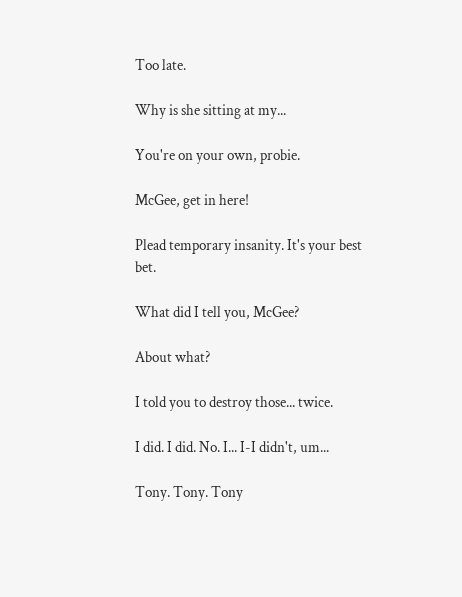Too late.

Why is she sitting at my...

You're on your own, probie.

McGee, get in here!

Plead temporary insanity. It's your best bet.

What did I tell you, McGee?

About what?

I told you to destroy those... twice.

I did. I did. No. I... I-I didn't, um...

Tony. Tony. Tony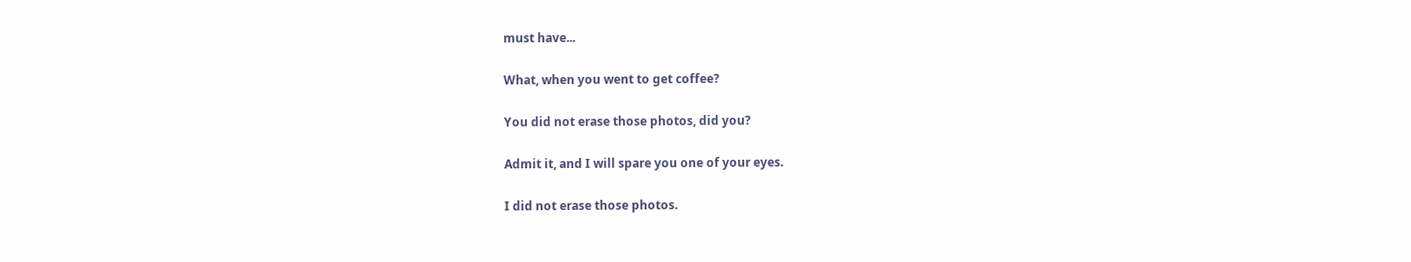must have...

What, when you went to get coffee?

You did not erase those photos, did you?

Admit it, and I will spare you one of your eyes.

I did not erase those photos.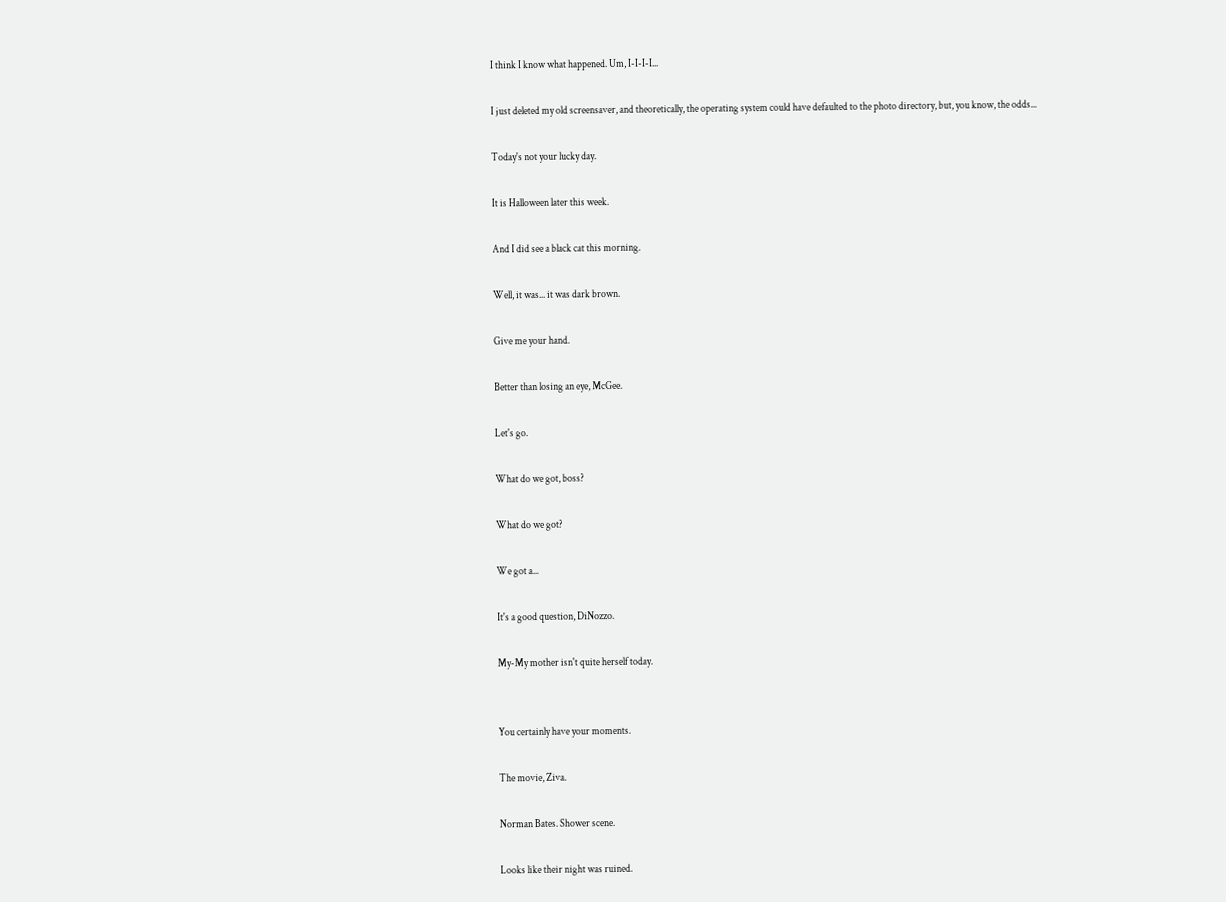I think I know what happened. Um, I-I-I-I...

I just deleted my old screensaver, and theoretically, the operating system could have defaulted to the photo directory, but, you know, the odds...

Today's not your lucky day.

It is Halloween later this week.

And I did see a black cat this morning.

Well, it was... it was dark brown.

Give me your hand.

Better than losing an eye, McGee.

Let's go.

What do we got, boss?

What do we got?

We got a...

It's a good question, DiNozzo.

My-My mother isn't quite herself today.


You certainly have your moments.

The movie, Ziva.

Norman Bates. Shower scene.

Looks like their night was ruined.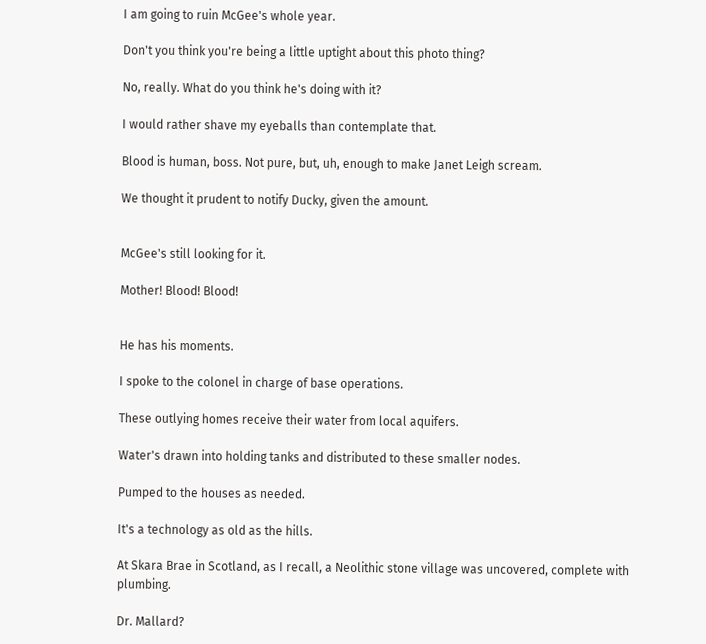I am going to ruin McGee's whole year.

Don't you think you're being a little uptight about this photo thing?

No, really. What do you think he's doing with it?

I would rather shave my eyeballs than contemplate that.

Blood is human, boss. Not pure, but, uh, enough to make Janet Leigh scream.

We thought it prudent to notify Ducky, given the amount.


McGee's still looking for it.

Mother! Blood! Blood!


He has his moments.

I spoke to the colonel in charge of base operations.

These outlying homes receive their water from local aquifers.

Water's drawn into holding tanks and distributed to these smaller nodes.

Pumped to the houses as needed.

It's a technology as old as the hills.

At Skara Brae in Scotland, as I recall, a Neolithic stone village was uncovered, complete with plumbing.

Dr. Mallard?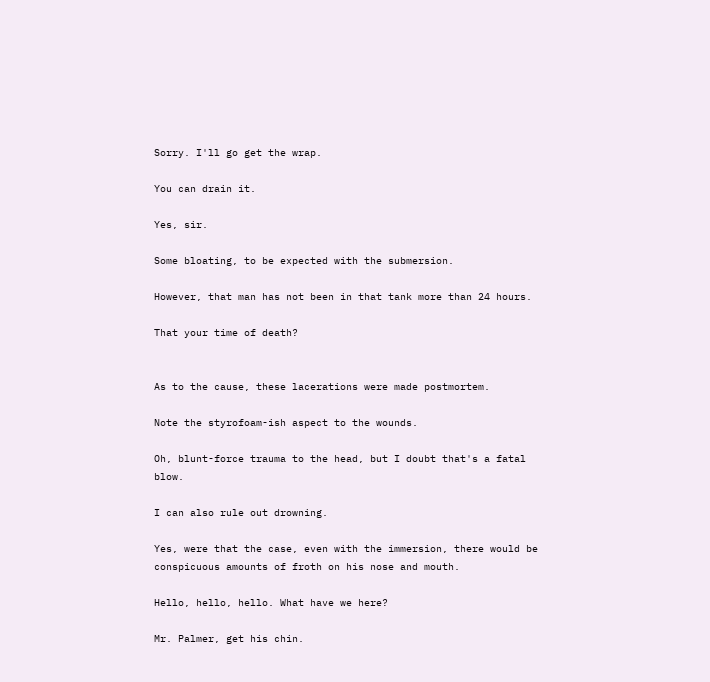Sorry. I'll go get the wrap.

You can drain it.

Yes, sir.

Some bloating, to be expected with the submersion.

However, that man has not been in that tank more than 24 hours.

That your time of death?


As to the cause, these lacerations were made postmortem.

Note the styrofoam-ish aspect to the wounds.

Oh, blunt-force trauma to the head, but I doubt that's a fatal blow.

I can also rule out drowning.

Yes, were that the case, even with the immersion, there would be conspicuous amounts of froth on his nose and mouth.

Hello, hello, hello. What have we here?

Mr. Palmer, get his chin.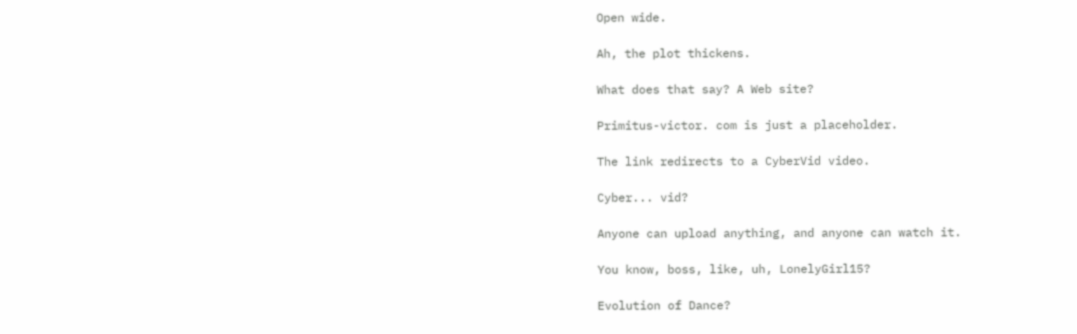Open wide.

Ah, the plot thickens.

What does that say? A Web site?

Primitus-victor. com is just a placeholder.

The link redirects to a CyberVid video.

Cyber... vid?

Anyone can upload anything, and anyone can watch it.

You know, boss, like, uh, LonelyGirl15?

Evolution of Dance?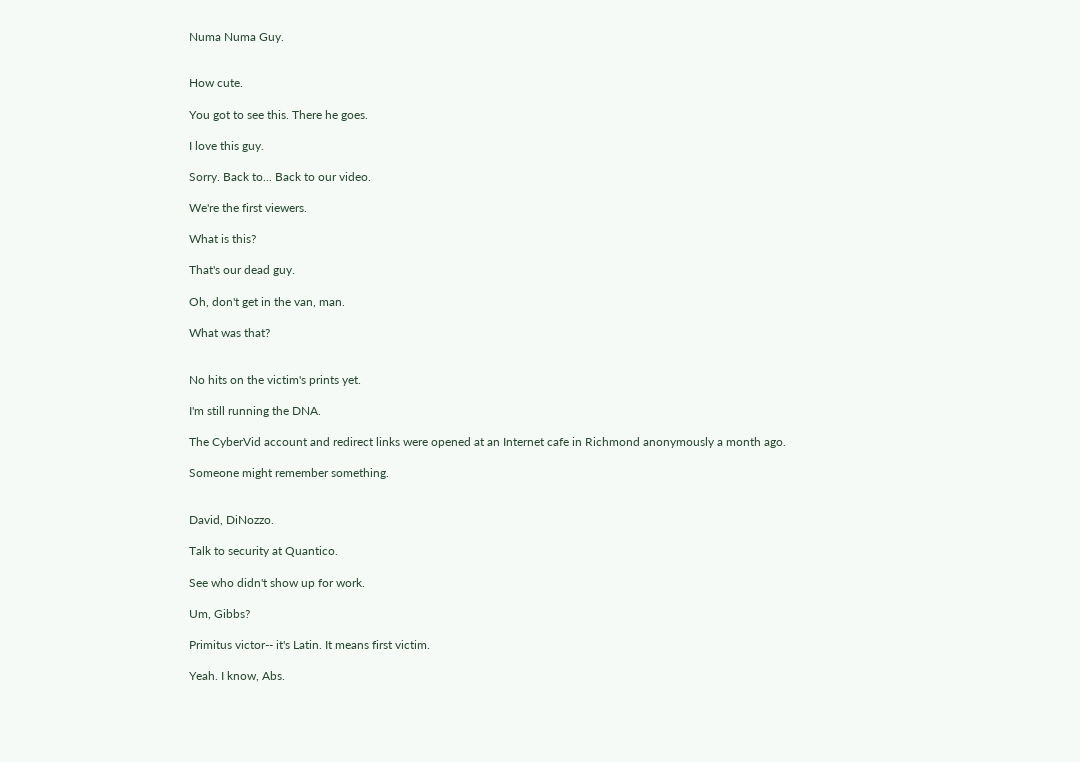Numa Numa Guy.


How cute.

You got to see this. There he goes.

I love this guy.

Sorry. Back to... Back to our video.

We're the first viewers.

What is this?

That's our dead guy.

Oh, don't get in the van, man.

What was that?


No hits on the victim's prints yet.

I'm still running the DNA.

The CyberVid account and redirect links were opened at an Internet cafe in Richmond anonymously a month ago.

Someone might remember something.


David, DiNozzo.

Talk to security at Quantico.

See who didn't show up for work.

Um, Gibbs?

Primitus victor-- it's Latin. It means first victim.

Yeah. I know, Abs.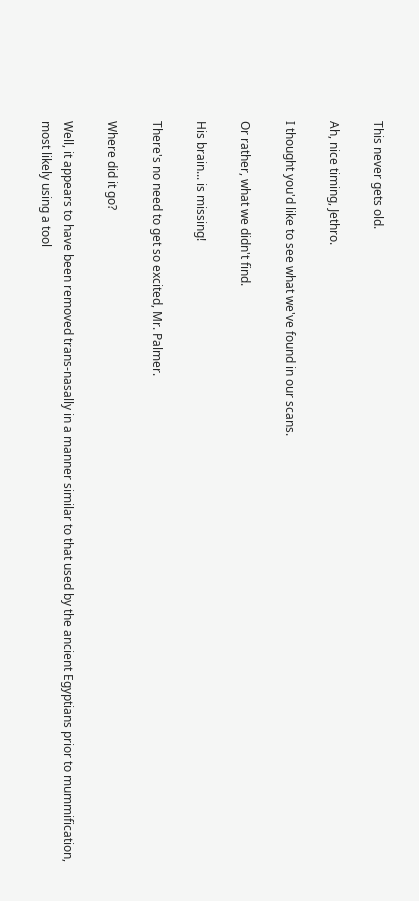This never gets old.

Ah, nice timing, Jethro.

I thought you'd like to see what we've found in our scans.

Or rather, what we didn't find.

His brain... is missing!

There's no need to get so excited, Mr. Palmer.

Where did it go?

Well, it appears to have been removed trans-nasally in a manner similar to that used by the ancient Egyptians prior to mummification, most likely using a tool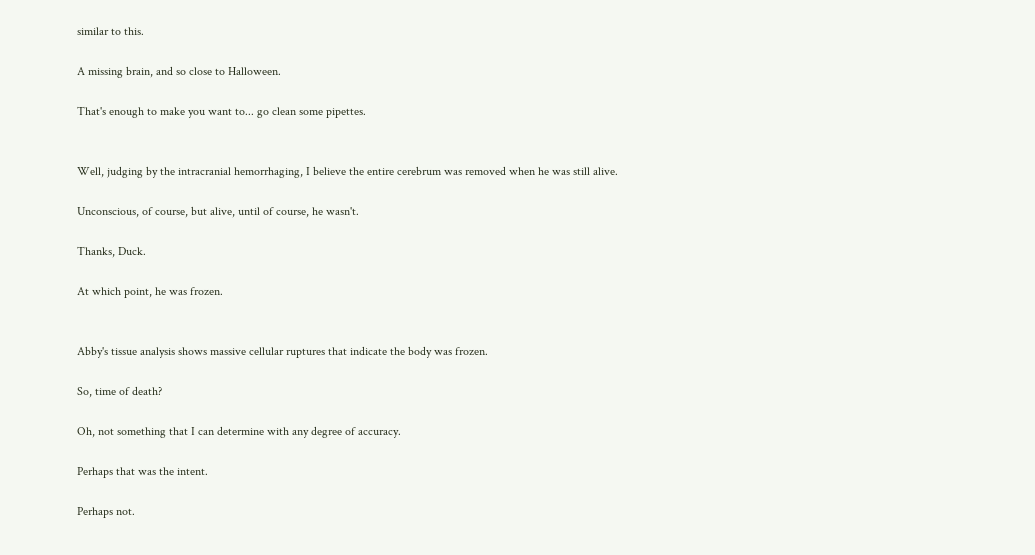similar to this.

A missing brain, and so close to Halloween.

That's enough to make you want to... go clean some pipettes.


Well, judging by the intracranial hemorrhaging, I believe the entire cerebrum was removed when he was still alive.

Unconscious, of course, but alive, until of course, he wasn't.

Thanks, Duck.

At which point, he was frozen.


Abby's tissue analysis shows massive cellular ruptures that indicate the body was frozen.

So, time of death?

Oh, not something that I can determine with any degree of accuracy.

Perhaps that was the intent.

Perhaps not.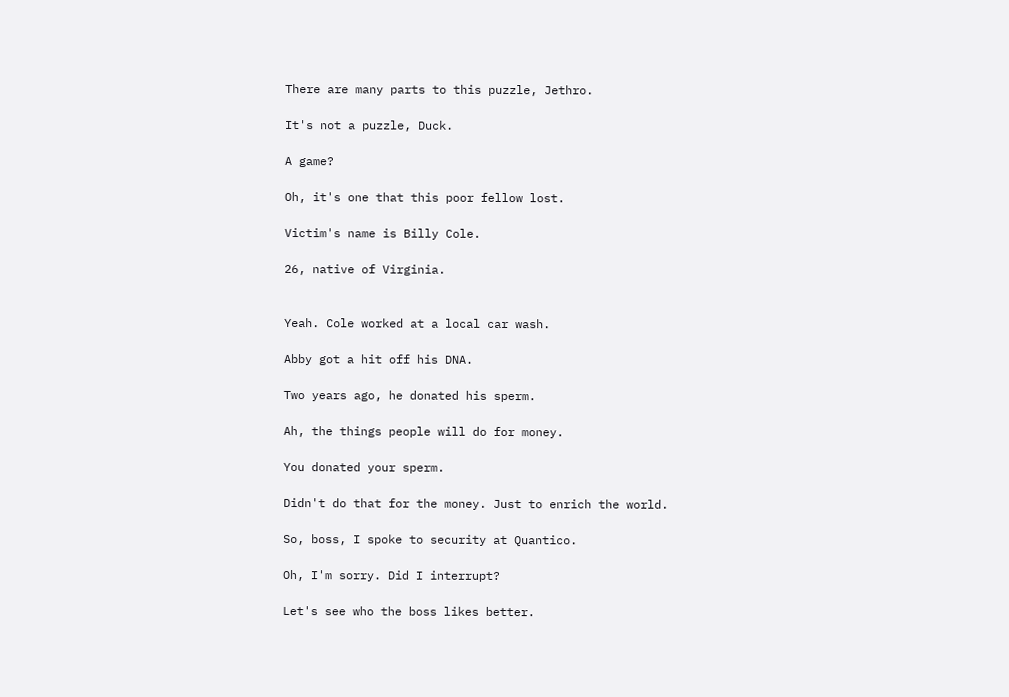There are many parts to this puzzle, Jethro.

It's not a puzzle, Duck.

A game?

Oh, it's one that this poor fellow lost.

Victim's name is Billy Cole.

26, native of Virginia.


Yeah. Cole worked at a local car wash.

Abby got a hit off his DNA.

Two years ago, he donated his sperm.

Ah, the things people will do for money.

You donated your sperm.

Didn't do that for the money. Just to enrich the world.

So, boss, I spoke to security at Quantico.

Oh, I'm sorry. Did I interrupt?

Let's see who the boss likes better.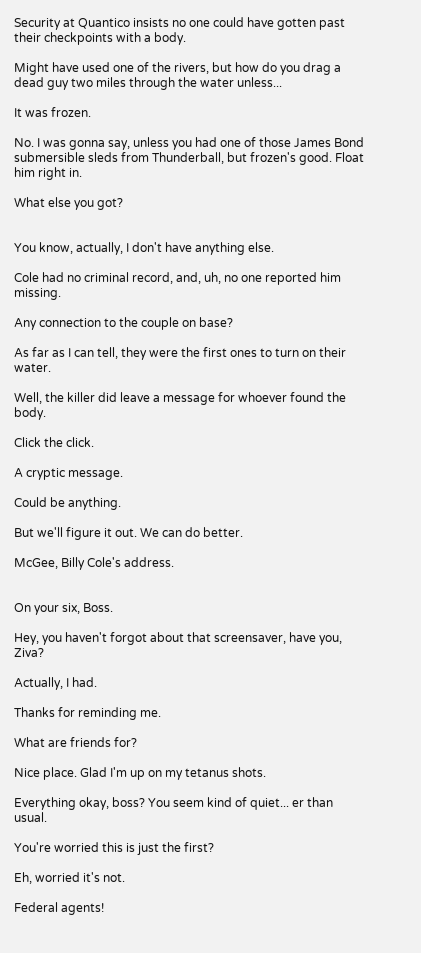Security at Quantico insists no one could have gotten past their checkpoints with a body.

Might have used one of the rivers, but how do you drag a dead guy two miles through the water unless...

It was frozen.

No. I was gonna say, unless you had one of those James Bond submersible sleds from Thunderball, but frozen's good. Float him right in.

What else you got?


You know, actually, I don't have anything else.

Cole had no criminal record, and, uh, no one reported him missing.

Any connection to the couple on base?

As far as I can tell, they were the first ones to turn on their water.

Well, the killer did leave a message for whoever found the body.

Click the click.

A cryptic message.

Could be anything.

But we'll figure it out. We can do better.

McGee, Billy Cole's address.


On your six, Boss.

Hey, you haven't forgot about that screensaver, have you, Ziva?

Actually, I had.

Thanks for reminding me.

What are friends for?

Nice place. Glad I'm up on my tetanus shots.

Everything okay, boss? You seem kind of quiet... er than usual.

You're worried this is just the first?

Eh, worried it's not.

Federal agents!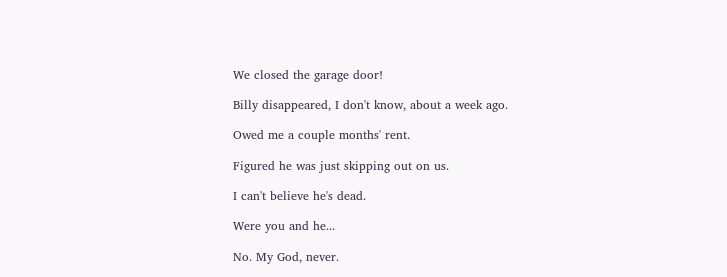We closed the garage door!

Billy disappeared, I don't know, about a week ago.

Owed me a couple months' rent.

Figured he was just skipping out on us.

I can't believe he's dead.

Were you and he...

No. My God, never.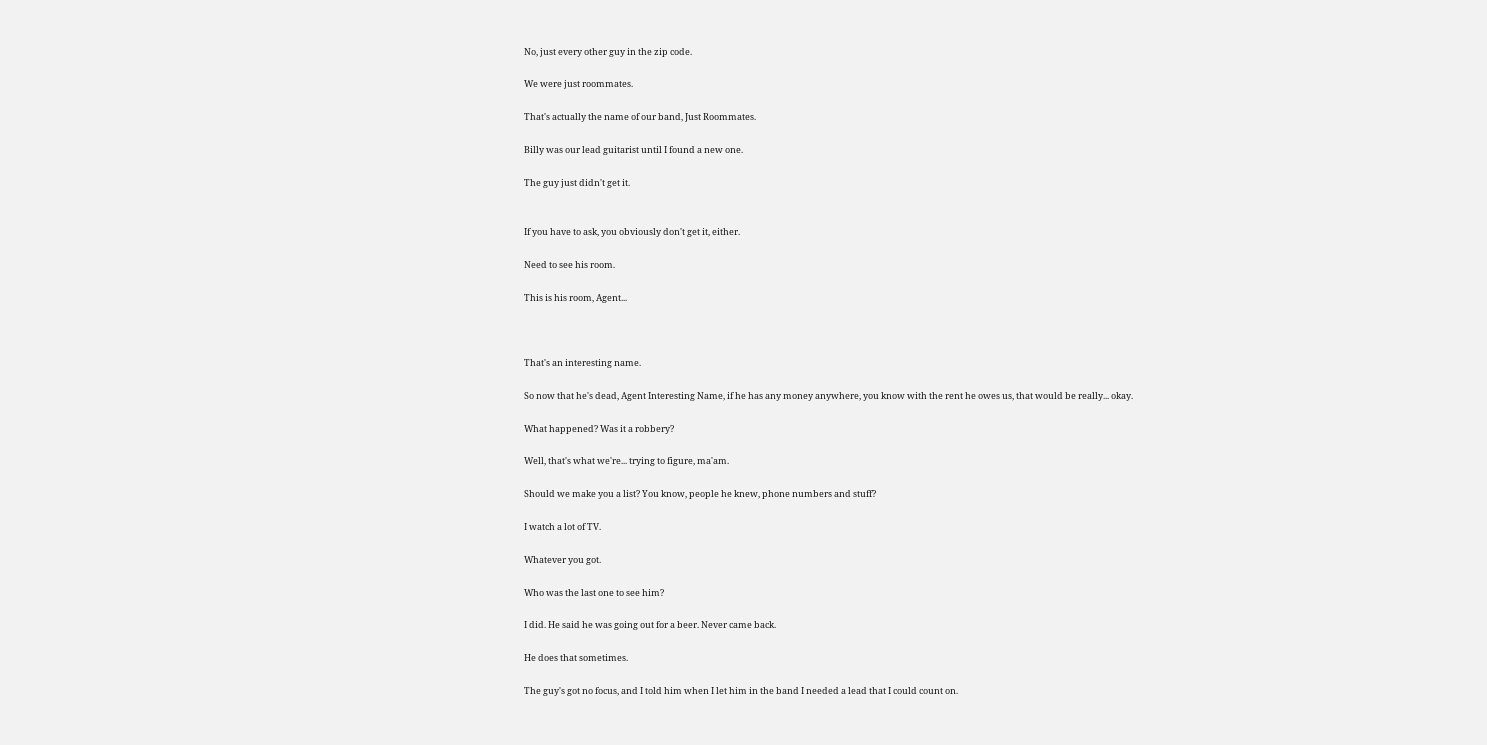No, just every other guy in the zip code.

We were just roommates.

That's actually the name of our band, Just Roommates.

Billy was our lead guitarist until I found a new one.

The guy just didn't get it.


If you have to ask, you obviously don't get it, either.

Need to see his room.

This is his room, Agent...



That's an interesting name.

So now that he's dead, Agent Interesting Name, if he has any money anywhere, you know with the rent he owes us, that would be really... okay.

What happened? Was it a robbery?

Well, that's what we're... trying to figure, ma'am.

Should we make you a list? You know, people he knew, phone numbers and stuff?

I watch a lot of TV.

Whatever you got.

Who was the last one to see him?

I did. He said he was going out for a beer. Never came back.

He does that sometimes.

The guy's got no focus, and I told him when I let him in the band I needed a lead that I could count on.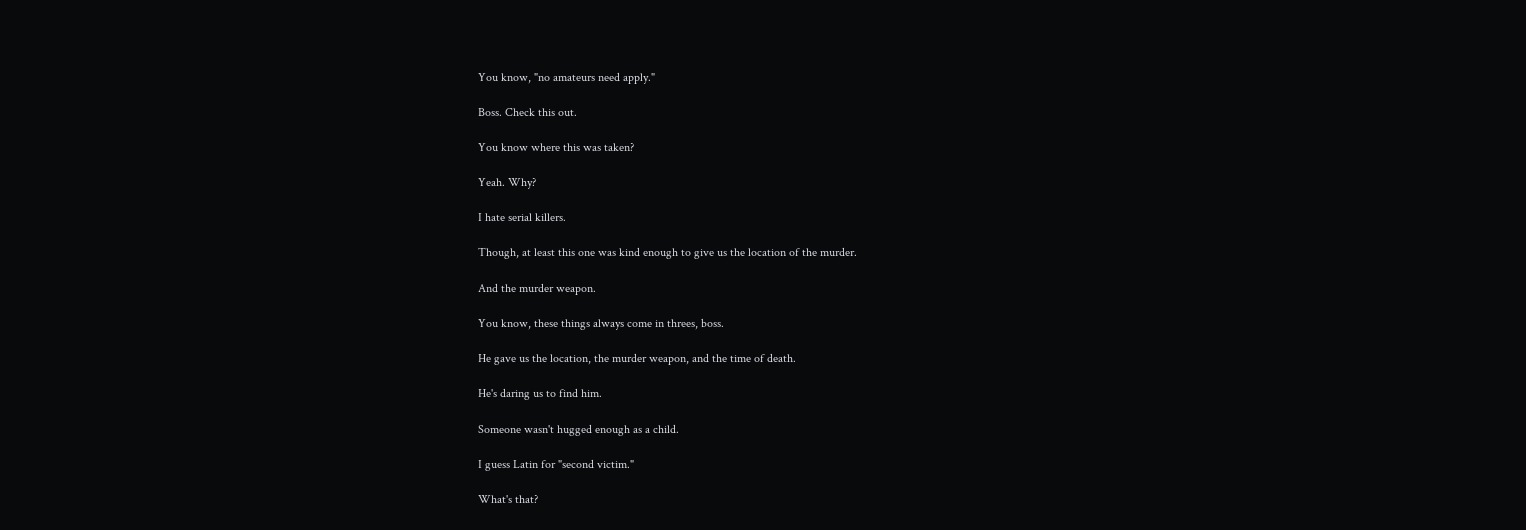You know, "no amateurs need apply."

Boss. Check this out.

You know where this was taken?

Yeah. Why?

I hate serial killers.

Though, at least this one was kind enough to give us the location of the murder.

And the murder weapon.

You know, these things always come in threes, boss.

He gave us the location, the murder weapon, and the time of death.

He's daring us to find him.

Someone wasn't hugged enough as a child.

I guess Latin for "second victim."

What's that?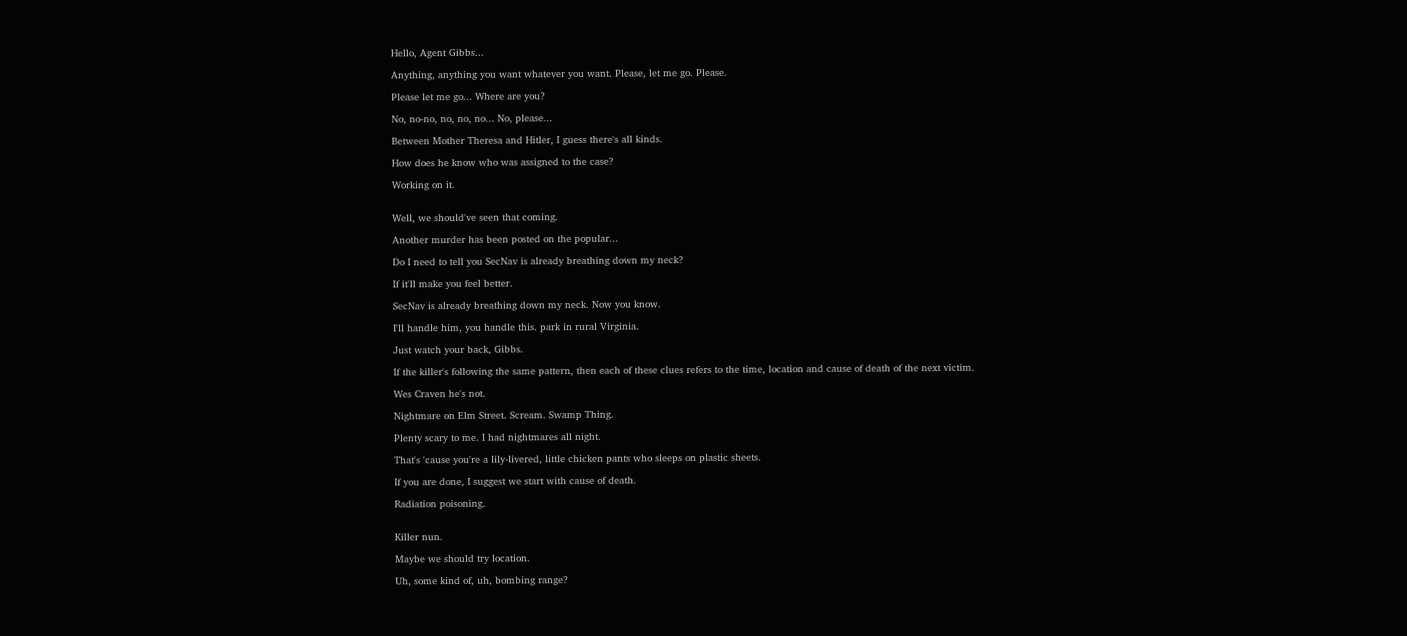Hello, Agent Gibbs...

Anything, anything you want whatever you want. Please, let me go. Please.

Please let me go... Where are you?

No, no-no, no, no, no... No, please...

Between Mother Theresa and Hitler, I guess there's all kinds.

How does he know who was assigned to the case?

Working on it.


Well, we should've seen that coming.

Another murder has been posted on the popular...

Do I need to tell you SecNav is already breathing down my neck?

If it'll make you feel better.

SecNav is already breathing down my neck. Now you know.

I'll handle him, you handle this. park in rural Virginia.

Just watch your back, Gibbs.

If the killer's following the same pattern, then each of these clues refers to the time, location and cause of death of the next victim.

Wes Craven he's not.

Nightmare on Elm Street. Scream. Swamp Thing.

Plenty scary to me. I had nightmares all night.

That's 'cause you're a lily-livered, little chicken pants who sleeps on plastic sheets.

If you are done, I suggest we start with cause of death.

Radiation poisoning.


Killer nun.

Maybe we should try location.

Uh, some kind of, uh, bombing range?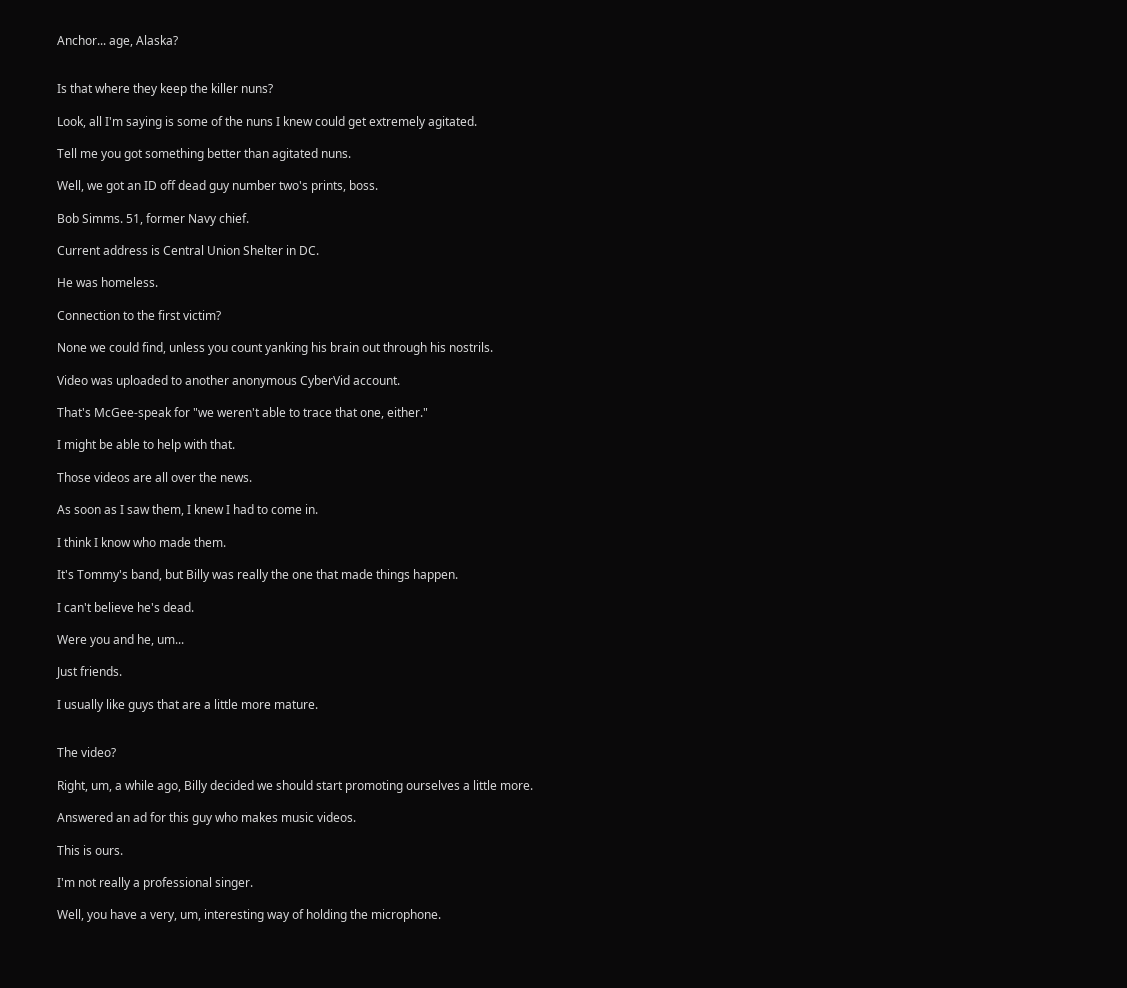Anchor... age, Alaska?


Is that where they keep the killer nuns?

Look, all I'm saying is some of the nuns I knew could get extremely agitated.

Tell me you got something better than agitated nuns.

Well, we got an ID off dead guy number two's prints, boss.

Bob Simms. 51, former Navy chief.

Current address is Central Union Shelter in DC.

He was homeless.

Connection to the first victim?

None we could find, unless you count yanking his brain out through his nostrils.

Video was uploaded to another anonymous CyberVid account.

That's McGee-speak for "we weren't able to trace that one, either."

I might be able to help with that.

Those videos are all over the news.

As soon as I saw them, I knew I had to come in.

I think I know who made them.

It's Tommy's band, but Billy was really the one that made things happen.

I can't believe he's dead.

Were you and he, um...

Just friends.

I usually like guys that are a little more mature.


The video?

Right, um, a while ago, Billy decided we should start promoting ourselves a little more.

Answered an ad for this guy who makes music videos.

This is ours.

I'm not really a professional singer.

Well, you have a very, um, interesting way of holding the microphone.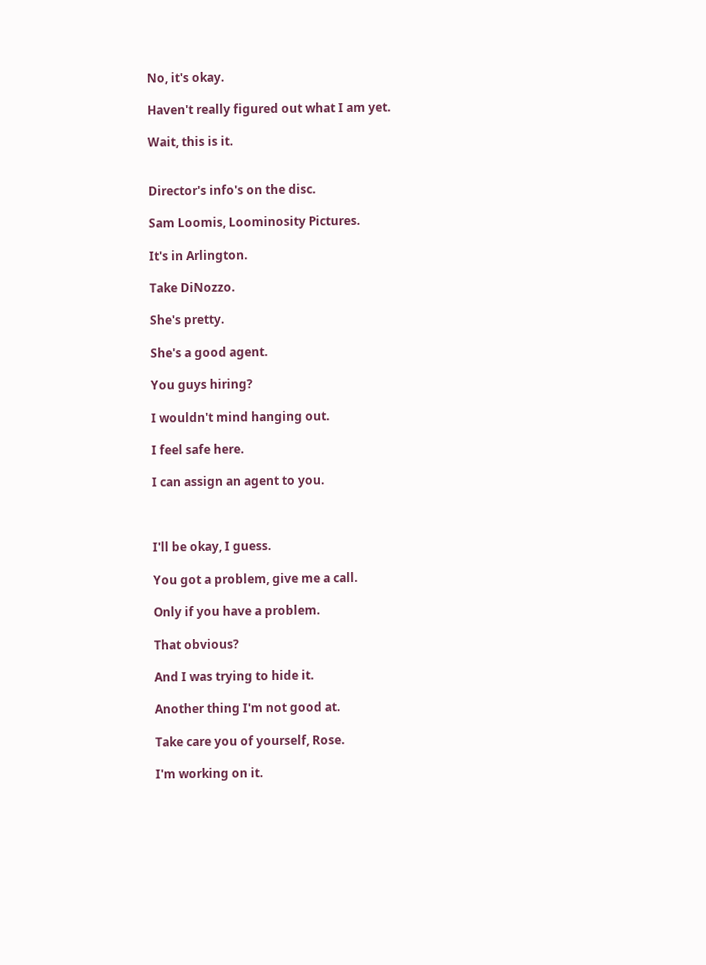No, it's okay.

Haven't really figured out what I am yet.

Wait, this is it.


Director's info's on the disc.

Sam Loomis, Loominosity Pictures.

It's in Arlington.

Take DiNozzo.

She's pretty.

She's a good agent.

You guys hiring?

I wouldn't mind hanging out.

I feel safe here.

I can assign an agent to you.



I'll be okay, I guess.

You got a problem, give me a call.

Only if you have a problem.

That obvious?

And I was trying to hide it.

Another thing I'm not good at.

Take care you of yourself, Rose.

I'm working on it.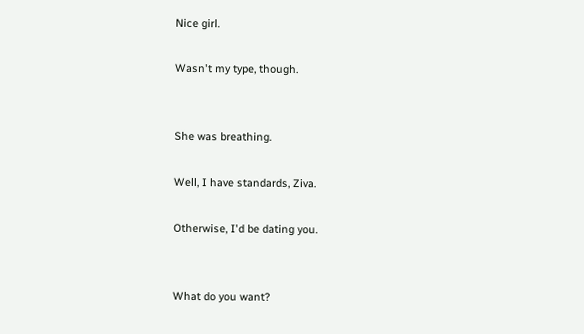Nice girl.

Wasn't my type, though.


She was breathing.

Well, I have standards, Ziva.

Otherwise, I'd be dating you.


What do you want?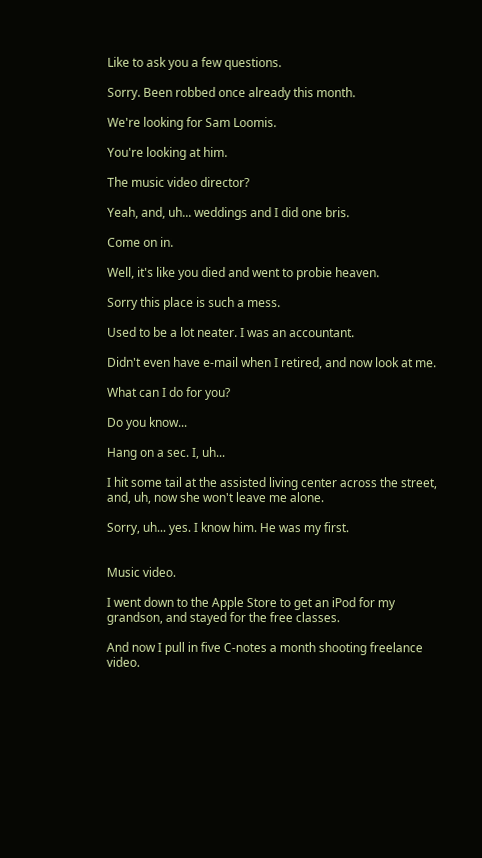Like to ask you a few questions.

Sorry. Been robbed once already this month.

We're looking for Sam Loomis.

You're looking at him.

The music video director?

Yeah, and, uh... weddings and I did one bris.

Come on in.

Well, it's like you died and went to probie heaven.

Sorry this place is such a mess.

Used to be a lot neater. I was an accountant.

Didn't even have e-mail when I retired, and now look at me.

What can I do for you?

Do you know...

Hang on a sec. I, uh...

I hit some tail at the assisted living center across the street, and, uh, now she won't leave me alone.

Sorry, uh... yes. I know him. He was my first.


Music video.

I went down to the Apple Store to get an iPod for my grandson, and stayed for the free classes.

And now I pull in five C-notes a month shooting freelance video.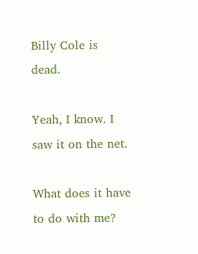Billy Cole is dead.

Yeah, I know. I saw it on the net.

What does it have to do with me?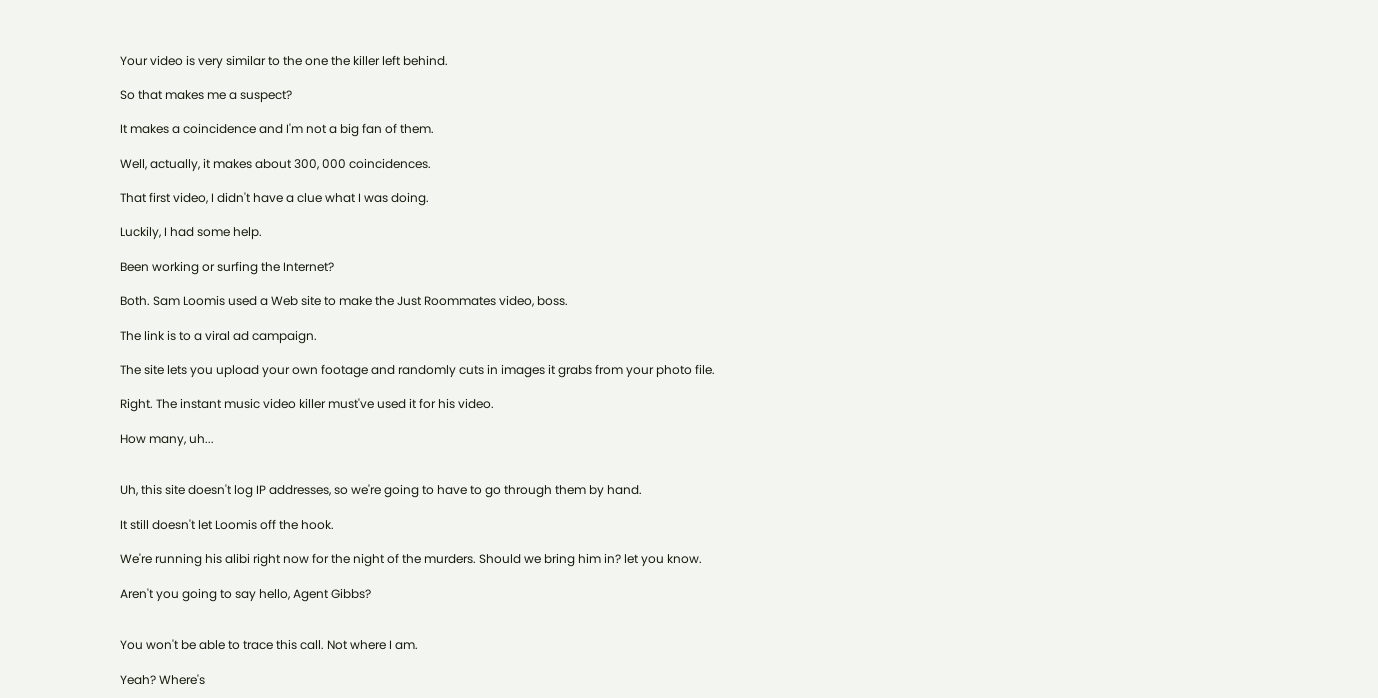Your video is very similar to the one the killer left behind.

So that makes me a suspect?

It makes a coincidence and I'm not a big fan of them.

Well, actually, it makes about 300, 000 coincidences.

That first video, I didn't have a clue what I was doing.

Luckily, I had some help.

Been working or surfing the Internet?

Both. Sam Loomis used a Web site to make the Just Roommates video, boss.

The link is to a viral ad campaign.

The site lets you upload your own footage and randomly cuts in images it grabs from your photo file.

Right. The instant music video killer must've used it for his video.

How many, uh...


Uh, this site doesn't log IP addresses, so we're going to have to go through them by hand.

It still doesn't let Loomis off the hook.

We're running his alibi right now for the night of the murders. Should we bring him in? let you know.

Aren't you going to say hello, Agent Gibbs?


You won't be able to trace this call. Not where I am.

Yeah? Where's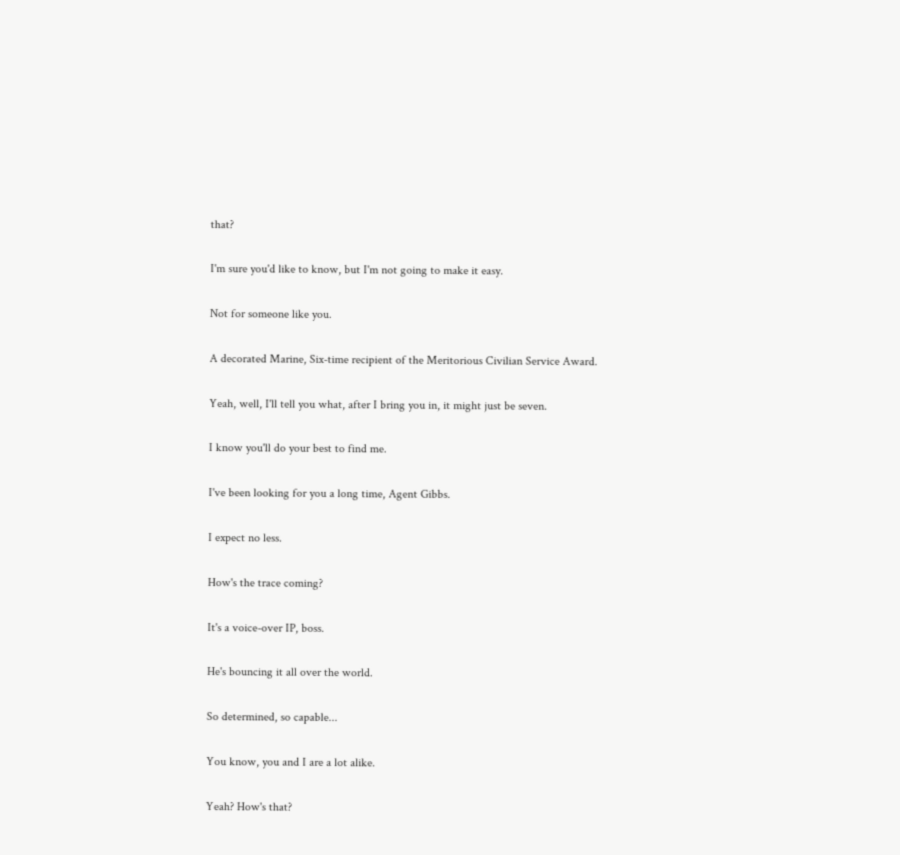that?

I'm sure you'd like to know, but I'm not going to make it easy.

Not for someone like you.

A decorated Marine, Six-time recipient of the Meritorious Civilian Service Award.

Yeah, well, I'll tell you what, after I bring you in, it might just be seven.

I know you'll do your best to find me.

I've been looking for you a long time, Agent Gibbs.

I expect no less.

How's the trace coming?

It's a voice-over IP, boss.

He's bouncing it all over the world.

So determined, so capable...

You know, you and I are a lot alike.

Yeah? How's that?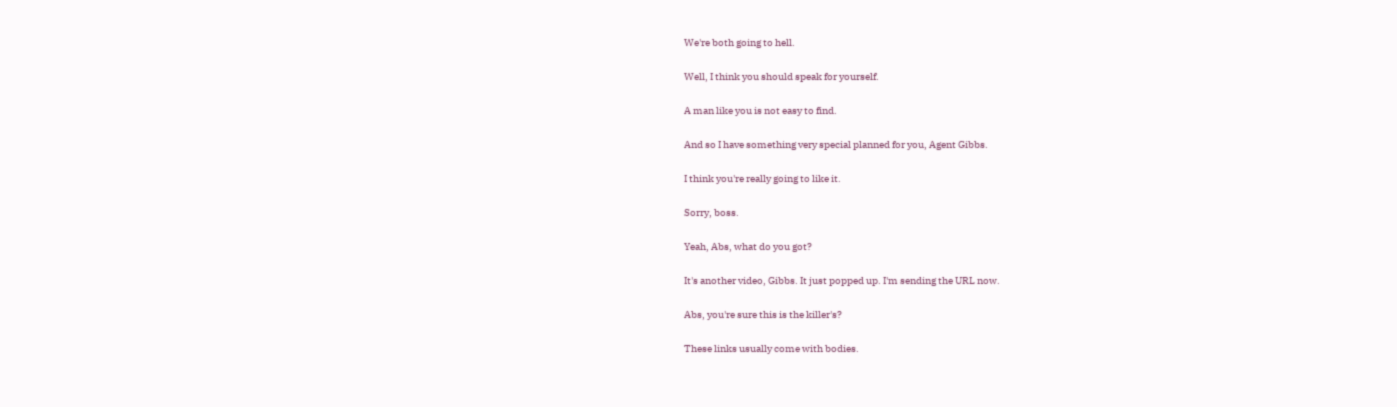We're both going to hell.

Well, I think you should speak for yourself.

A man like you is not easy to find.

And so I have something very special planned for you, Agent Gibbs.

I think you're really going to like it.

Sorry, boss.

Yeah, Abs, what do you got?

It's another video, Gibbs. It just popped up. I'm sending the URL now.

Abs, you're sure this is the killer's?

These links usually come with bodies.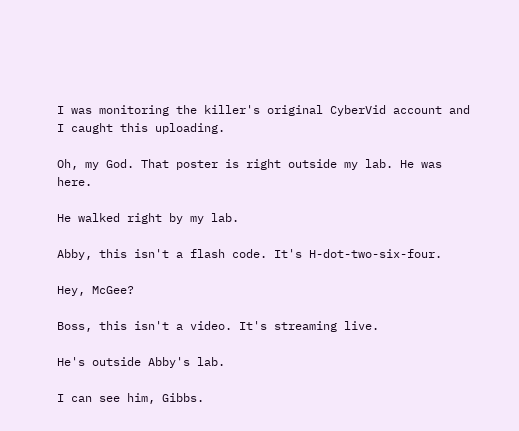I was monitoring the killer's original CyberVid account and I caught this uploading.

Oh, my God. That poster is right outside my lab. He was here.

He walked right by my lab.

Abby, this isn't a flash code. It's H-dot-two-six-four.

Hey, McGee?

Boss, this isn't a video. It's streaming live.

He's outside Abby's lab.

I can see him, Gibbs.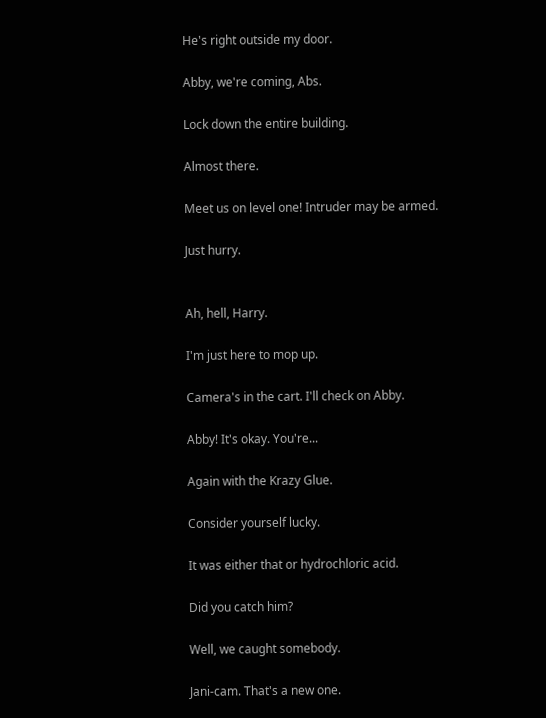He's right outside my door.

Abby, we're coming, Abs.

Lock down the entire building.

Almost there.

Meet us on level one! Intruder may be armed.

Just hurry.


Ah, hell, Harry.

I'm just here to mop up.

Camera's in the cart. I'll check on Abby.

Abby! It's okay. You're...

Again with the Krazy Glue.

Consider yourself lucky.

It was either that or hydrochloric acid.

Did you catch him?

Well, we caught somebody.

Jani-cam. That's a new one.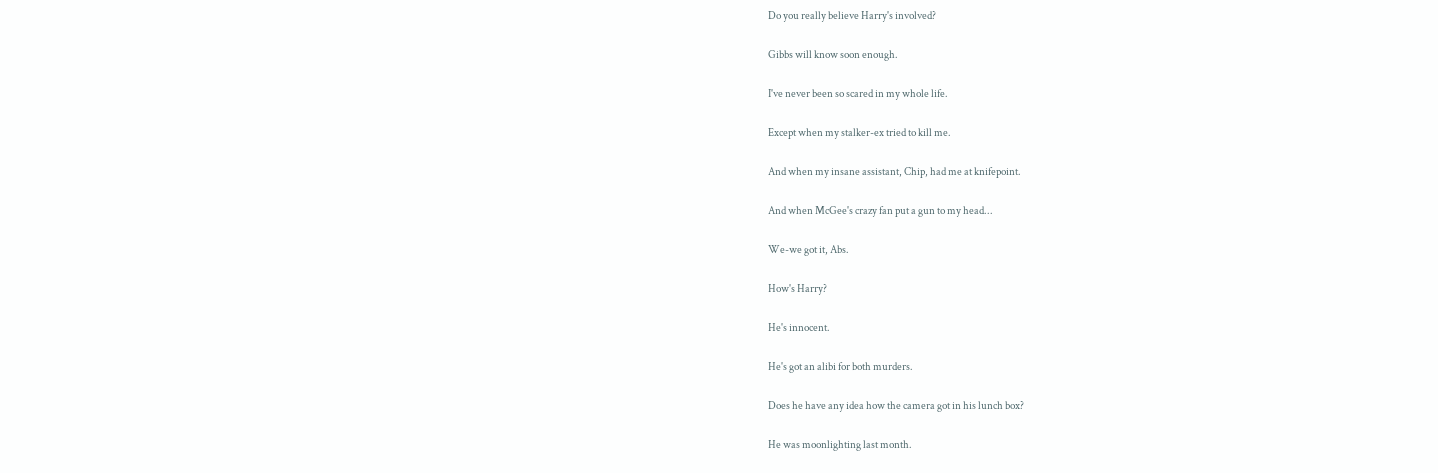Do you really believe Harry's involved?

Gibbs will know soon enough.

I've never been so scared in my whole life.

Except when my stalker-ex tried to kill me.

And when my insane assistant, Chip, had me at knifepoint.

And when McGee's crazy fan put a gun to my head...

We-we got it, Abs.

How's Harry?

He's innocent.

He's got an alibi for both murders.

Does he have any idea how the camera got in his lunch box?

He was moonlighting last month.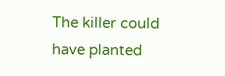The killer could have planted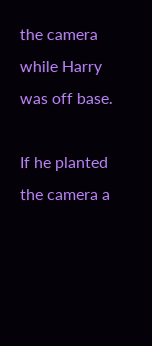the camera while Harry was off base.

If he planted the camera a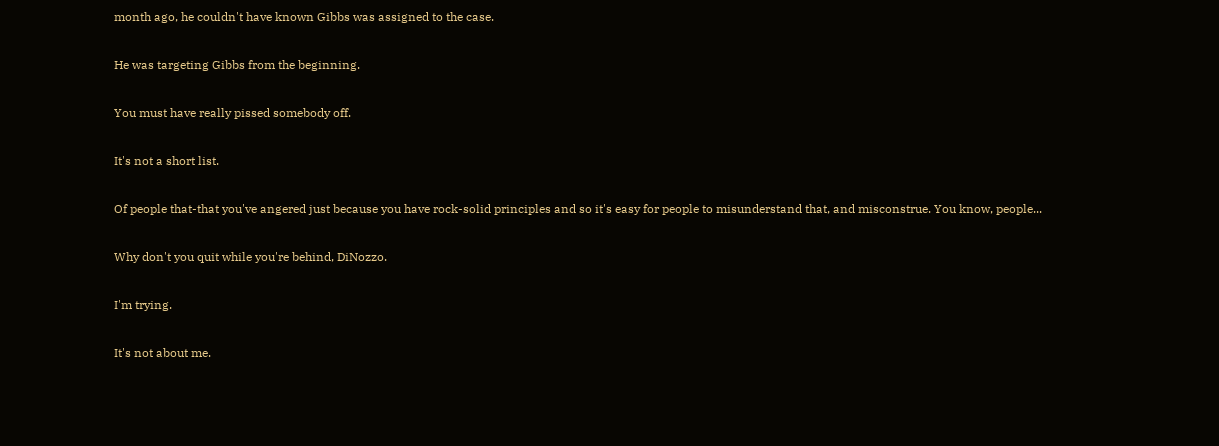month ago, he couldn't have known Gibbs was assigned to the case.

He was targeting Gibbs from the beginning.

You must have really pissed somebody off.

It's not a short list.

Of people that-that you've angered just because you have rock-solid principles and so it's easy for people to misunderstand that, and misconstrue. You know, people...

Why don't you quit while you're behind, DiNozzo.

I'm trying.

It's not about me.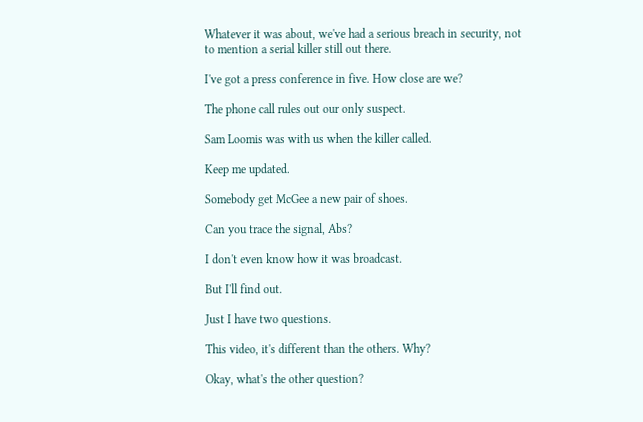Whatever it was about, we've had a serious breach in security, not to mention a serial killer still out there.

I've got a press conference in five. How close are we?

The phone call rules out our only suspect.

Sam Loomis was with us when the killer called.

Keep me updated.

Somebody get McGee a new pair of shoes.

Can you trace the signal, Abs?

I don't even know how it was broadcast.

But I'll find out.

Just I have two questions.

This video, it's different than the others. Why?

Okay, what's the other question?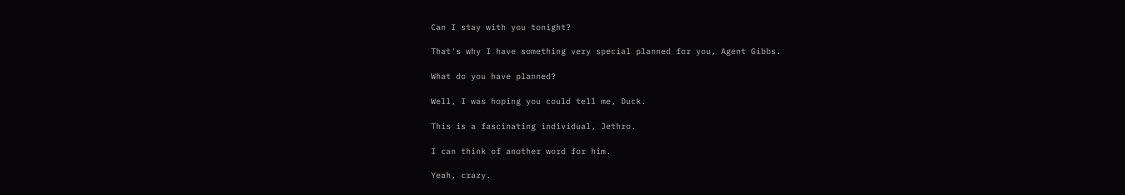Can I stay with you tonight?

That's why I have something very special planned for you, Agent Gibbs.

What do you have planned?

Well, I was hoping you could tell me, Duck.

This is a fascinating individual, Jethro.

I can think of another word for him.

Yeah, crazy.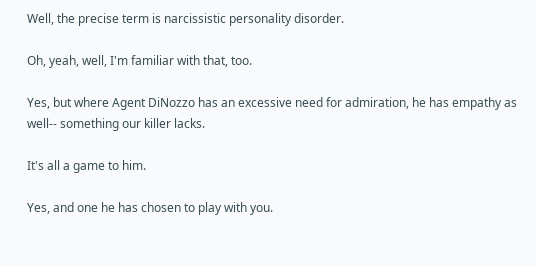Well, the precise term is narcissistic personality disorder.

Oh, yeah, well, I'm familiar with that, too.

Yes, but where Agent DiNozzo has an excessive need for admiration, he has empathy as well-- something our killer lacks.

It's all a game to him.

Yes, and one he has chosen to play with you.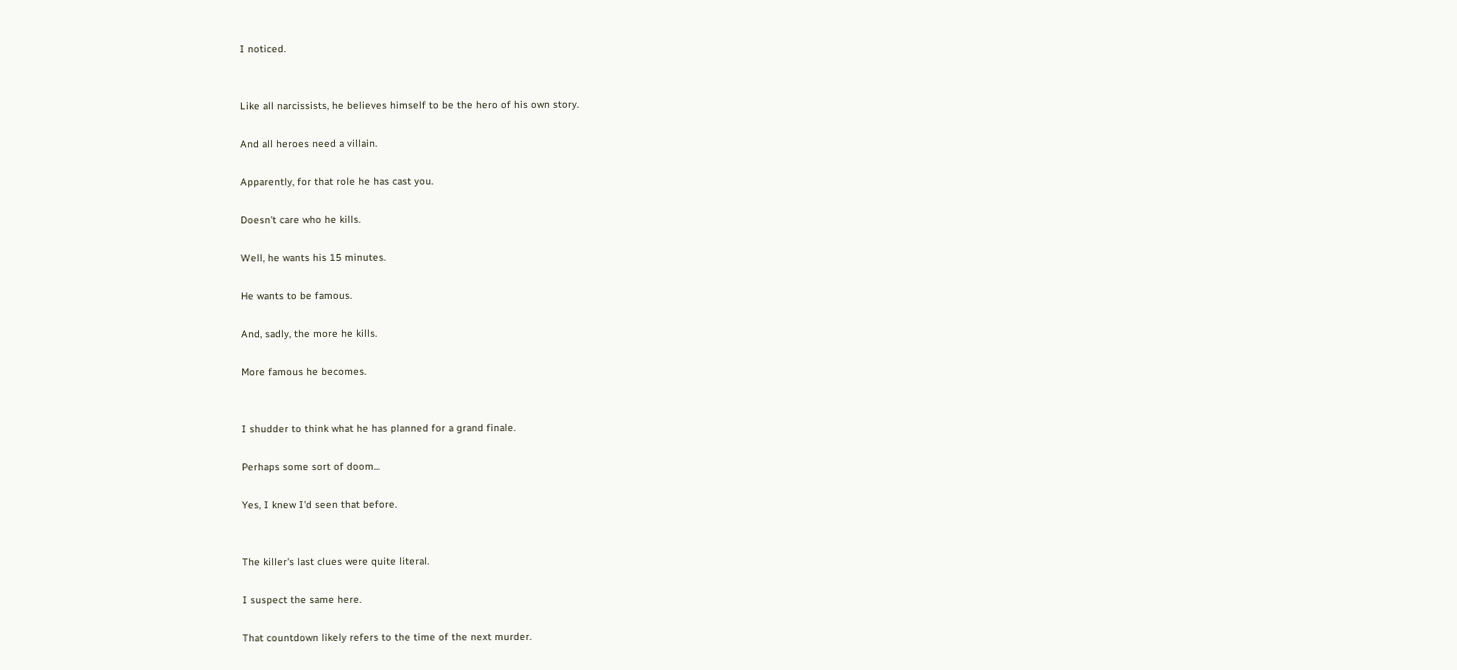I noticed.


Like all narcissists, he believes himself to be the hero of his own story.

And all heroes need a villain.

Apparently, for that role he has cast you.

Doesn't care who he kills.

Well, he wants his 15 minutes.

He wants to be famous.

And, sadly, the more he kills.

More famous he becomes.


I shudder to think what he has planned for a grand finale.

Perhaps some sort of doom...

Yes, I knew I'd seen that before.


The killer's last clues were quite literal.

I suspect the same here.

That countdown likely refers to the time of the next murder.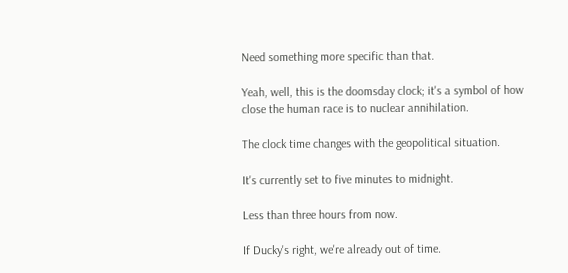Need something more specific than that.

Yeah, well, this is the doomsday clock; it's a symbol of how close the human race is to nuclear annihilation.

The clock time changes with the geopolitical situation.

It's currently set to five minutes to midnight.

Less than three hours from now.

If Ducky's right, we're already out of time.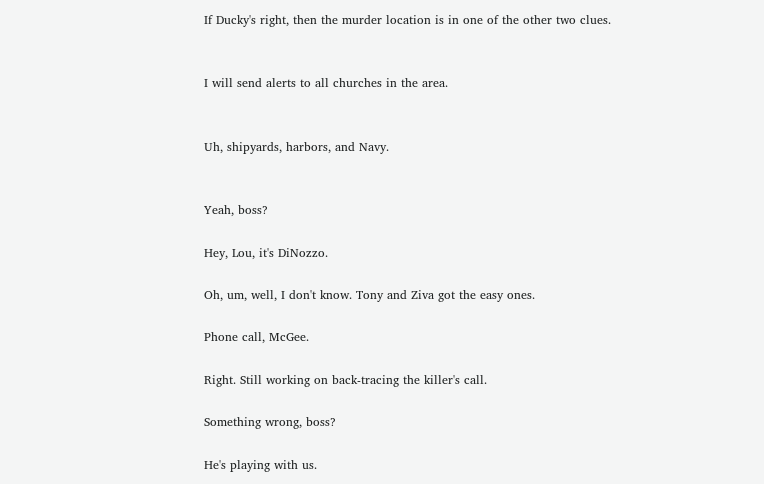If Ducky's right, then the murder location is in one of the other two clues.


I will send alerts to all churches in the area.


Uh, shipyards, harbors, and Navy.


Yeah, boss?

Hey, Lou, it's DiNozzo.

Oh, um, well, I don't know. Tony and Ziva got the easy ones.

Phone call, McGee.

Right. Still working on back-tracing the killer's call.

Something wrong, boss?

He's playing with us.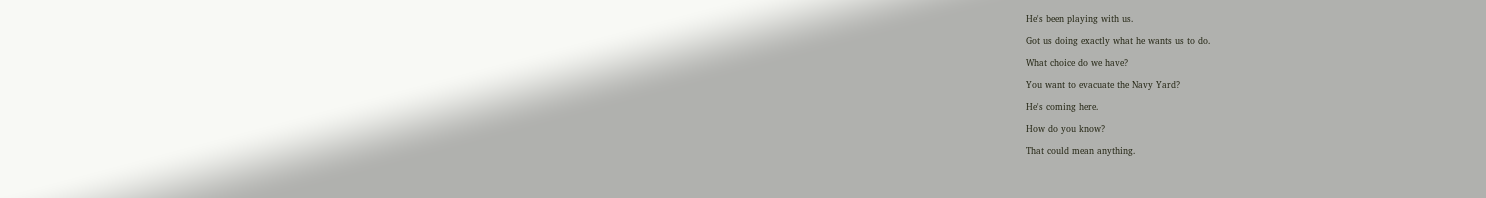He's been playing with us.

Got us doing exactly what he wants us to do.

What choice do we have?

You want to evacuate the Navy Yard?

He's coming here.

How do you know?

That could mean anything.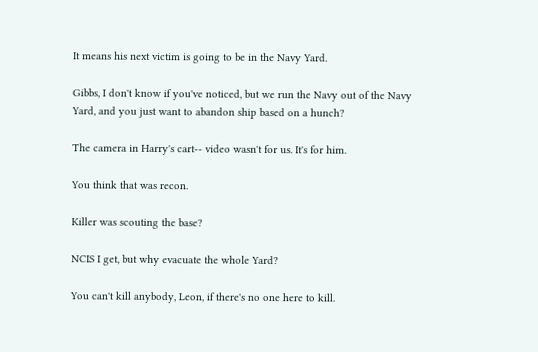It means his next victim is going to be in the Navy Yard.

Gibbs, I don't know if you've noticed, but we run the Navy out of the Navy Yard, and you just want to abandon ship based on a hunch?

The camera in Harry's cart-- video wasn't for us. It's for him.

You think that was recon.

Killer was scouting the base?

NCIS I get, but why evacuate the whole Yard?

You can't kill anybody, Leon, if there's no one here to kill.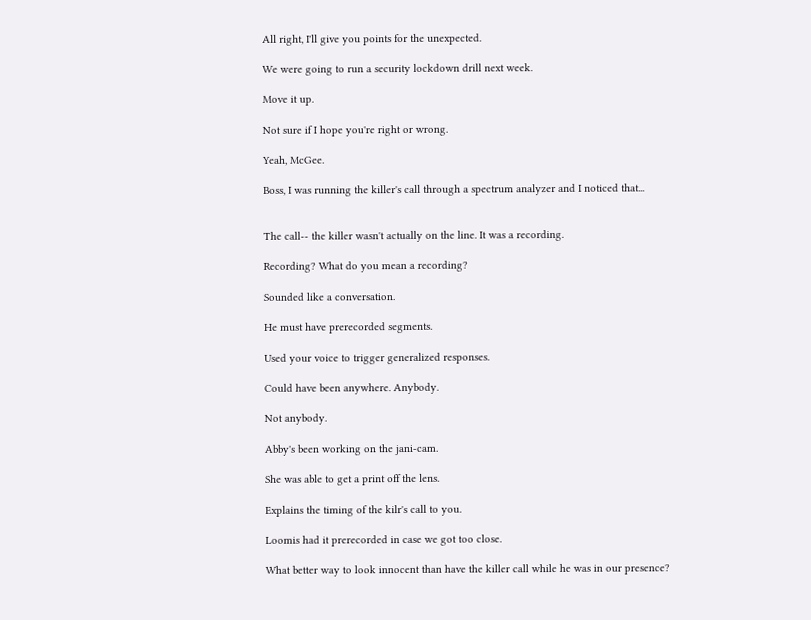All right, I'll give you points for the unexpected.

We were going to run a security lockdown drill next week.

Move it up.

Not sure if I hope you're right or wrong.

Yeah, McGee.

Boss, I was running the killer's call through a spectrum analyzer and I noticed that...


The call-- the killer wasn't actually on the line. It was a recording.

Recording? What do you mean a recording?

Sounded like a conversation.

He must have prerecorded segments.

Used your voice to trigger generalized responses.

Could have been anywhere. Anybody.

Not anybody.

Abby's been working on the jani-cam.

She was able to get a print off the lens.

Explains the timing of the kilr's call to you.

Loomis had it prerecorded in case we got too close.

What better way to look innocent than have the killer call while he was in our presence?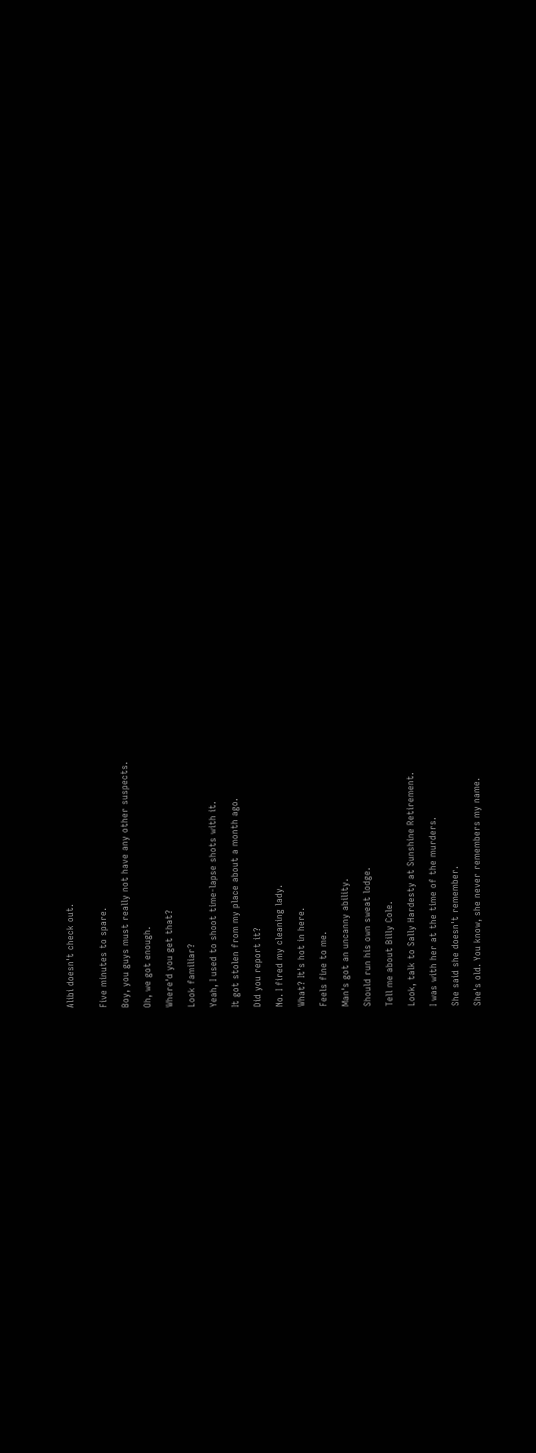Alibi doesn't check out.


Five minutes to spare.

Boy, you guys must really not have any other suspects.

Oh, we got enough.

Where'd you get that?

Look familiar?

Yeah, I used to shoot time-lapse shots with it.

It got stolen from my place about a month ago.

Did you report it?

No. I fired my cleaning lady.

What? It's hot in here.

Feels fine to me.

Man's got an uncanny ability.

Should run his own sweat lodge.

Tell me about Billy Cole.

Look, talk to Sally Hardesty at Sunshine Retirement.

I was with her at the time of the murders.

She said she doesn't remember.

She's old. You know, she never remembers my name.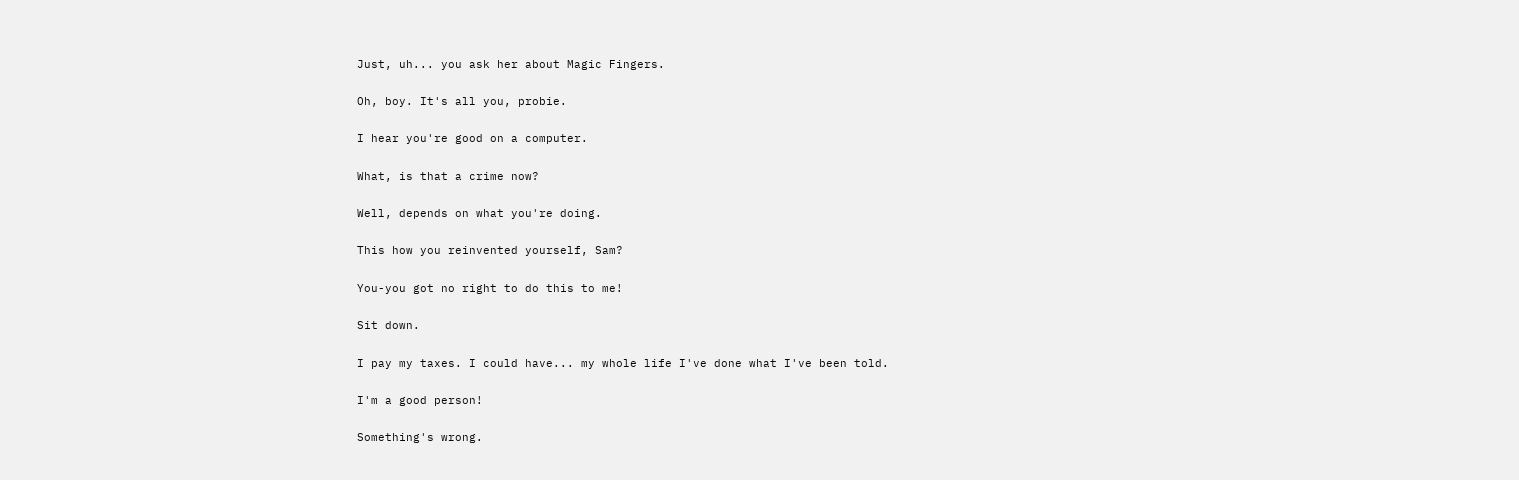Just, uh... you ask her about Magic Fingers.

Oh, boy. It's all you, probie.

I hear you're good on a computer.

What, is that a crime now?

Well, depends on what you're doing.

This how you reinvented yourself, Sam?

You-you got no right to do this to me!

Sit down.

I pay my taxes. I could have... my whole life I've done what I've been told.

I'm a good person!

Something's wrong.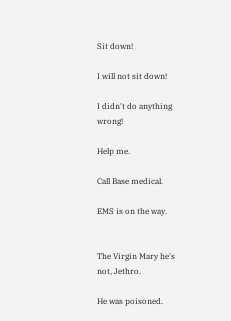Sit down!

I will not sit down!

I didn't do anything wrong!

Help me.

Call Base medical.

EMS is on the way.


The Virgin Mary he's not, Jethro.

He was poisoned.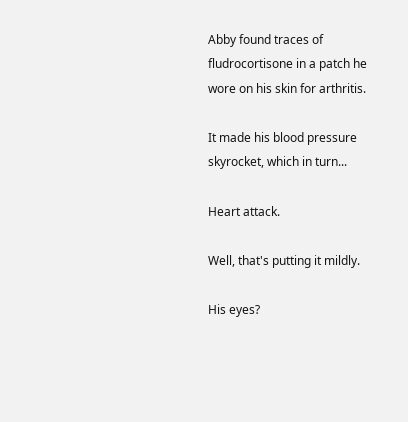Abby found traces of fludrocortisone in a patch he wore on his skin for arthritis.

It made his blood pressure skyrocket, which in turn...

Heart attack.

Well, that's putting it mildly.

His eyes?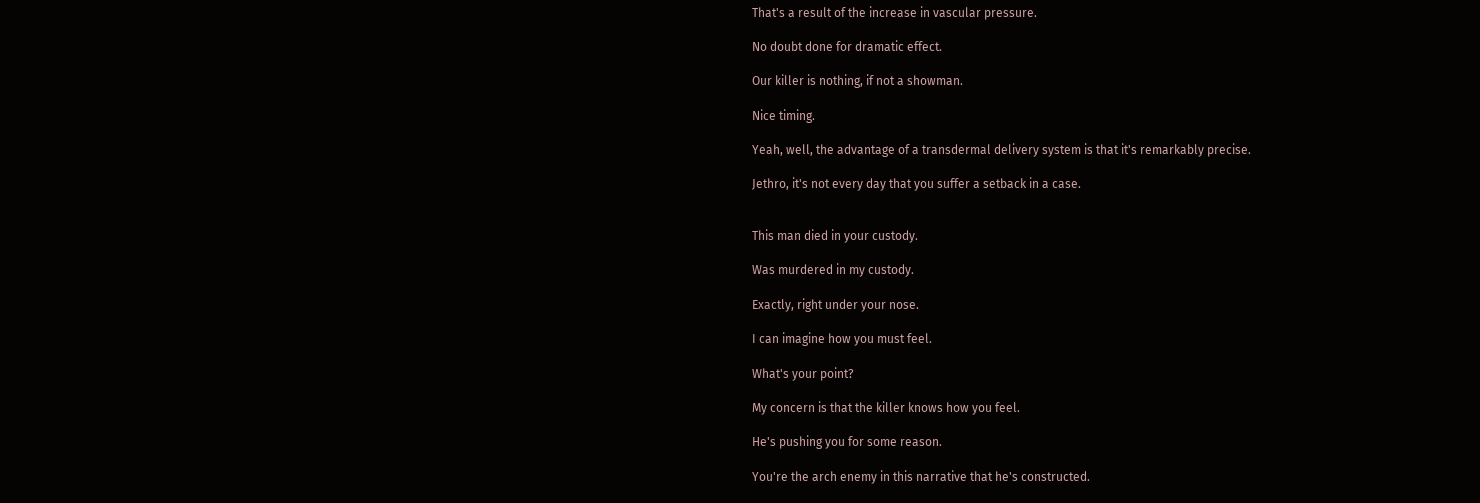That's a result of the increase in vascular pressure.

No doubt done for dramatic effect.

Our killer is nothing, if not a showman.

Nice timing.

Yeah, well, the advantage of a transdermal delivery system is that it's remarkably precise.

Jethro, it's not every day that you suffer a setback in a case.


This man died in your custody.

Was murdered in my custody.

Exactly, right under your nose.

I can imagine how you must feel.

What's your point?

My concern is that the killer knows how you feel.

He's pushing you for some reason.

You're the arch enemy in this narrative that he's constructed.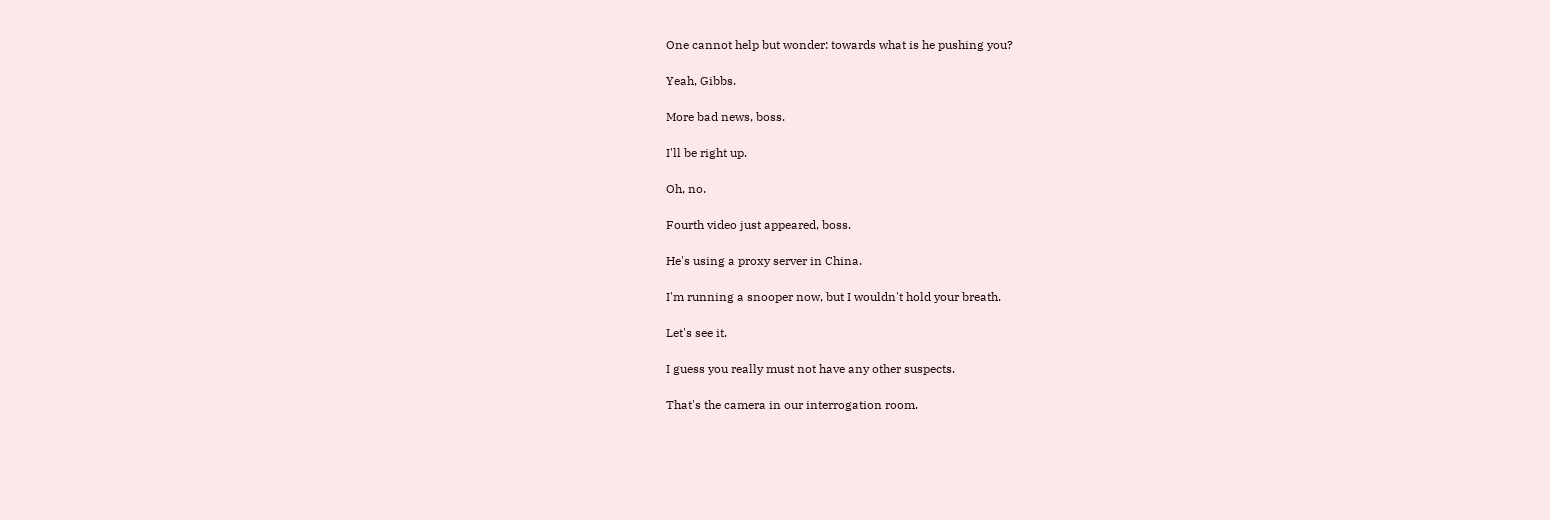One cannot help but wonder: towards what is he pushing you?

Yeah, Gibbs.

More bad news, boss.

I'll be right up.

Oh, no.

Fourth video just appeared, boss.

He's using a proxy server in China.

I'm running a snooper now, but I wouldn't hold your breath.

Let's see it.

I guess you really must not have any other suspects.

That's the camera in our interrogation room.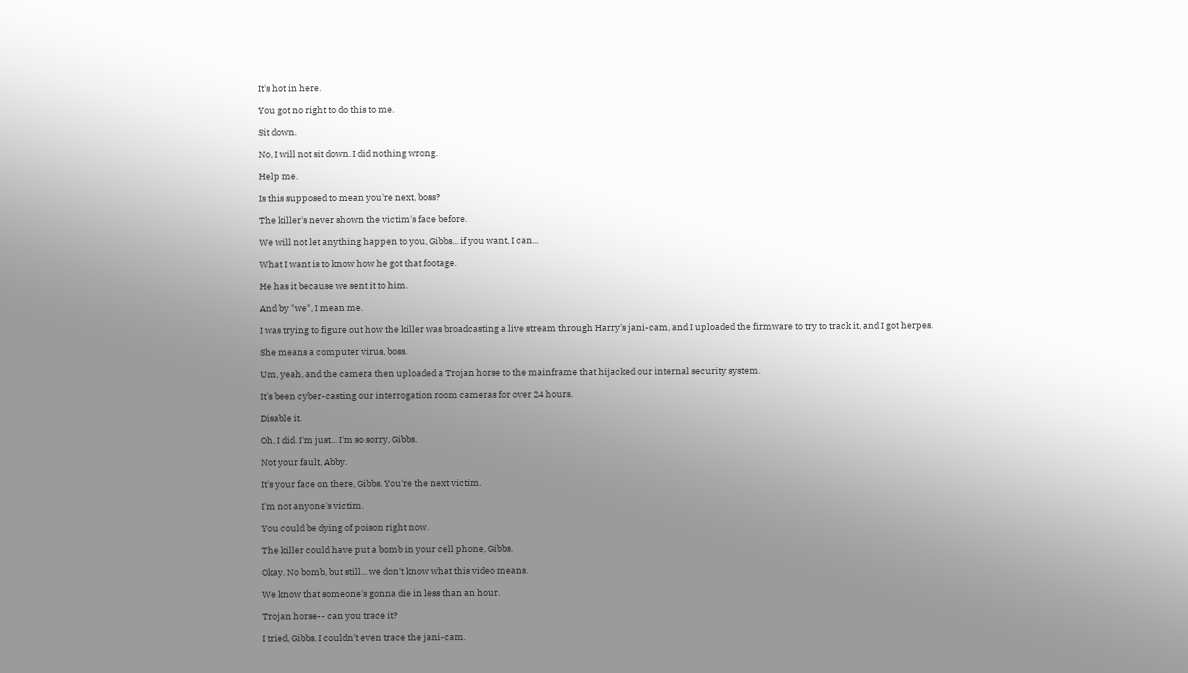It's hot in here.

You got no right to do this to me.

Sit down.

No, I will not sit down. I did nothing wrong.

Help me.

Is this supposed to mean you're next, boss?

The killer's never shown the victim's face before.

We will not let anything happen to you, Gibbs... if you want, I can...

What I want is to know how he got that footage.

He has it because we sent it to him.

And by "we", I mean me.

I was trying to figure out how the killer was broadcasting a live stream through Harry's jani-cam, and I uploaded the firmware to try to track it, and I got herpes.

She means a computer virus, boss.

Um, yeah, and the camera then uploaded a Trojan horse to the mainframe that hijacked our internal security system.

It's been cyber-casting our interrogation room cameras for over 24 hours.

Disable it.

Oh, I did. I'm just... I'm so sorry, Gibbs.

Not your fault, Abby.

It's your face on there, Gibbs. You're the next victim.

I'm not anyone's victim.

You could be dying of poison right now.

The killer could have put a bomb in your cell phone, Gibbs.

Okay. No bomb, but still... we don't know what this video means.

We know that someone's gonna die in less than an hour.

Trojan horse-- can you trace it?

I tried, Gibbs. I couldn't even trace the jani-cam.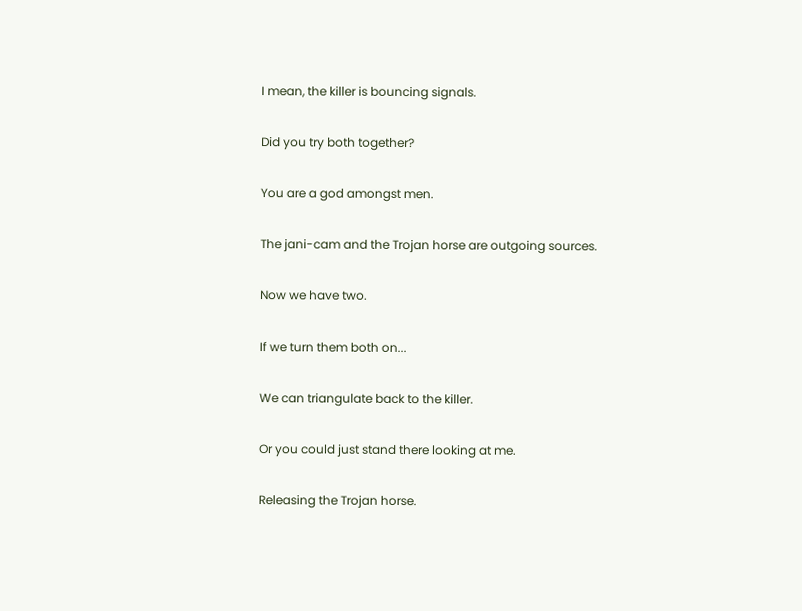I mean, the killer is bouncing signals.

Did you try both together?

You are a god amongst men.

The jani-cam and the Trojan horse are outgoing sources.

Now we have two.

If we turn them both on...

We can triangulate back to the killer.

Or you could just stand there looking at me.

Releasing the Trojan horse.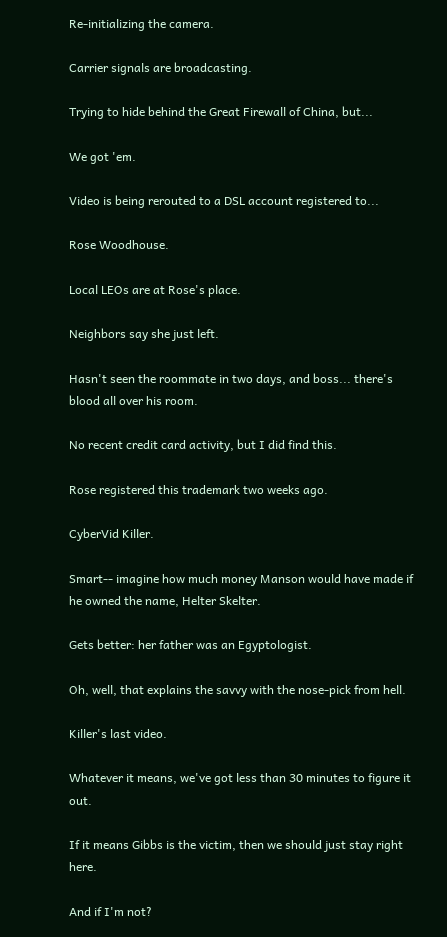Re-initializing the camera.

Carrier signals are broadcasting.

Trying to hide behind the Great Firewall of China, but...

We got 'em.

Video is being rerouted to a DSL account registered to...

Rose Woodhouse.

Local LEOs are at Rose's place.

Neighbors say she just left.

Hasn't seen the roommate in two days, and boss... there's blood all over his room.

No recent credit card activity, but I did find this.

Rose registered this trademark two weeks ago.

CyberVid Killer.

Smart-- imagine how much money Manson would have made if he owned the name, Helter Skelter.

Gets better: her father was an Egyptologist.

Oh, well, that explains the savvy with the nose-pick from hell.

Killer's last video.

Whatever it means, we've got less than 30 minutes to figure it out.

If it means Gibbs is the victim, then we should just stay right here.

And if I'm not?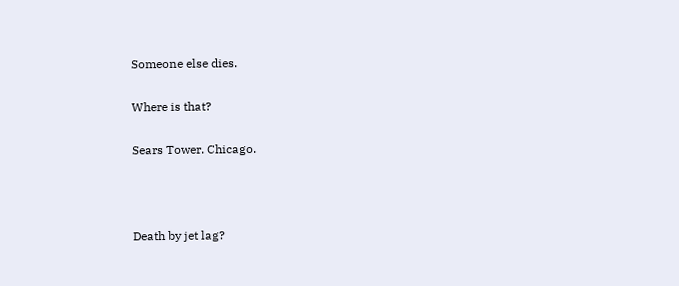Someone else dies.

Where is that?

Sears Tower. Chicago.



Death by jet lag?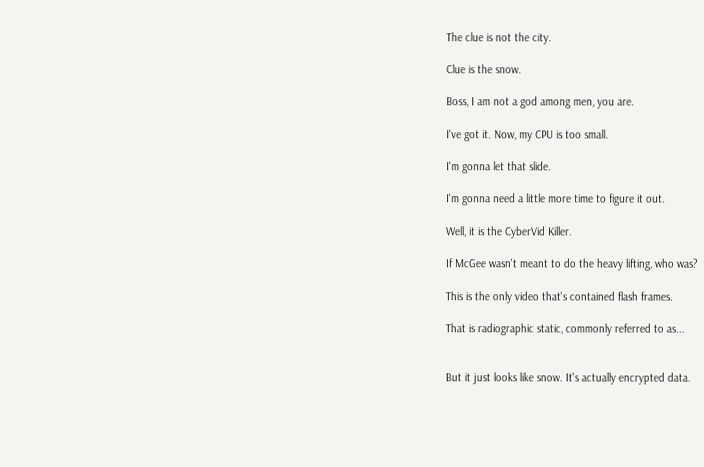The clue is not the city.

Clue is the snow.

Boss, I am not a god among men, you are.

I've got it. Now, my CPU is too small.

I'm gonna let that slide.

I'm gonna need a little more time to figure it out.

Well, it is the CyberVid Killer.

If McGee wasn't meant to do the heavy lifting, who was?

This is the only video that's contained flash frames.

That is radiographic static, commonly referred to as...


But it just looks like snow. It's actually encrypted data.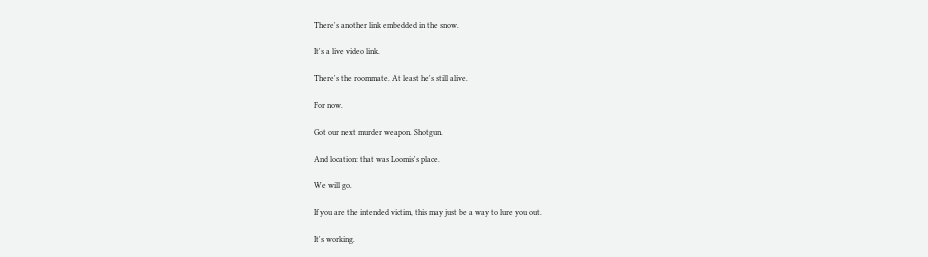There's another link embedded in the snow.

It's a live video link.

There's the roommate. At least he's still alive.

For now.

Got our next murder weapon. Shotgun.

And location: that was Loomis's place.

We will go.

If you are the intended victim, this may just be a way to lure you out.

It's working.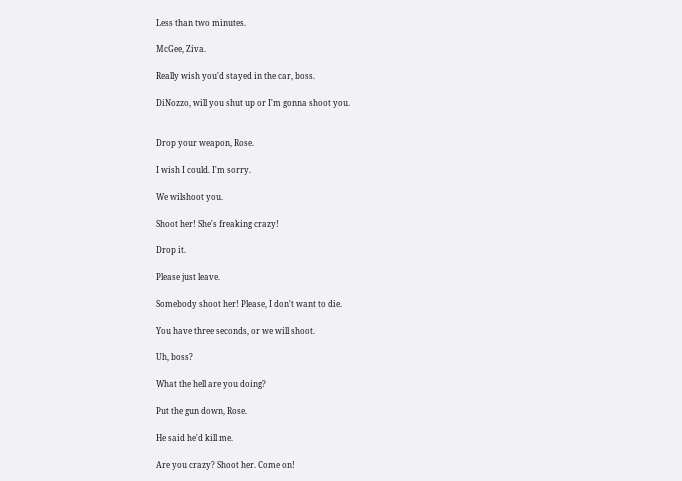Less than two minutes.

McGee, Ziva.

Really wish you'd stayed in the car, boss.

DiNozzo, will you shut up or I'm gonna shoot you.


Drop your weapon, Rose.

I wish I could. I'm sorry.

We wilshoot you.

Shoot her! She's freaking crazy!

Drop it.

Please just leave.

Somebody shoot her! Please, I don't want to die.

You have three seconds, or we will shoot.

Uh, boss?

What the hell are you doing?

Put the gun down, Rose.

He said he'd kill me.

Are you crazy? Shoot her. Come on!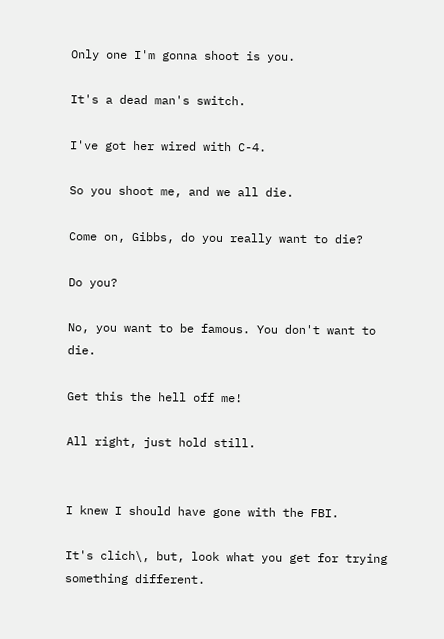Only one I'm gonna shoot is you.

It's a dead man's switch.

I've got her wired with C-4.

So you shoot me, and we all die.

Come on, Gibbs, do you really want to die?

Do you?

No, you want to be famous. You don't want to die.

Get this the hell off me!

All right, just hold still.


I knew I should have gone with the FBI.

It's clich\, but, look what you get for trying something different.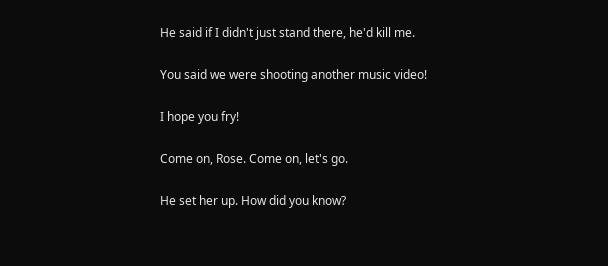He said if I didn't just stand there, he'd kill me.

You said we were shooting another music video!

I hope you fry!

Come on, Rose. Come on, let's go.

He set her up. How did you know?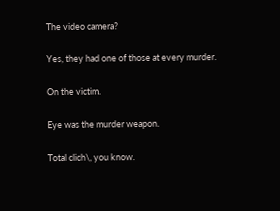The video camera?

Yes, they had one of those at every murder.

On the victim.

Eye was the murder weapon.

Total clich\, you know.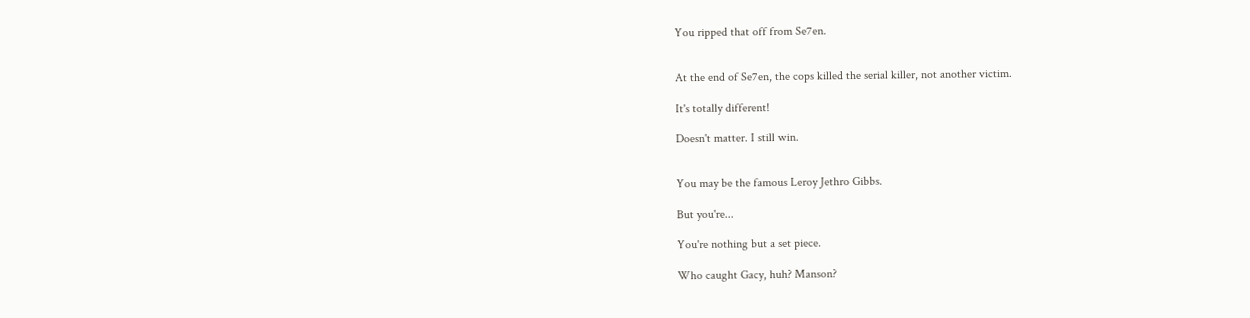You ripped that off from Se7en.


At the end of Se7en, the cops killed the serial killer, not another victim.

It's totally different!

Doesn't matter. I still win.


You may be the famous Leroy Jethro Gibbs.

But you're...

You're nothing but a set piece.

Who caught Gacy, huh? Manson?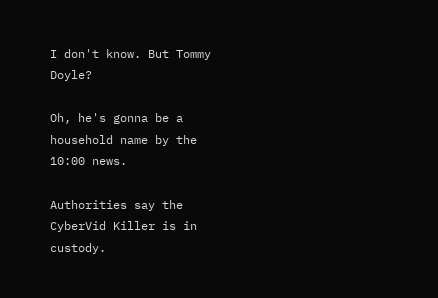I don't know. But Tommy Doyle?

Oh, he's gonna be a household name by the 10:00 news.

Authorities say the CyberVid Killer is in custody.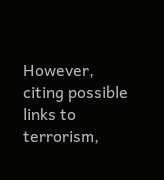However, citing possible links to terrorism,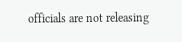officials are not releasing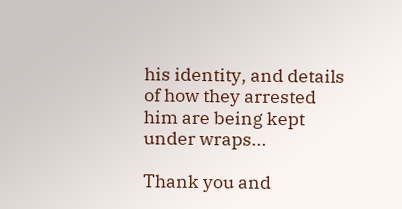his identity, and details of how they arrested him are being kept under wraps...

Thank you and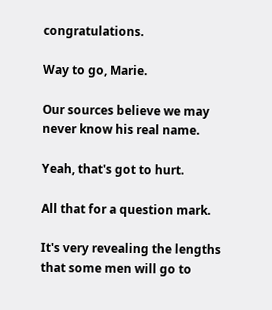congratulations.

Way to go, Marie.

Our sources believe we may never know his real name.

Yeah, that's got to hurt.

All that for a question mark.

It's very revealing the lengths that some men will go to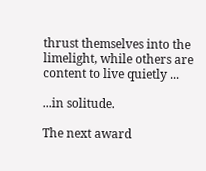thrust themselves into the limelight, while others are content to live quietly ...

...in solitude.

The next award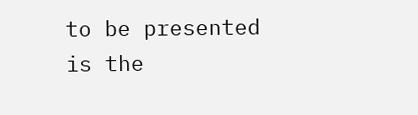to be presented is the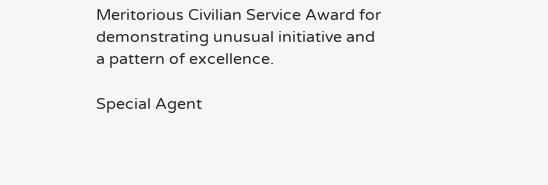Meritorious Civilian Service Award for demonstrating unusual initiative and a pattern of excellence.

Special Agent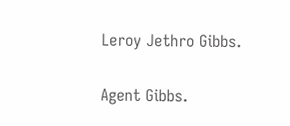Leroy Jethro Gibbs.

Agent Gibbs.